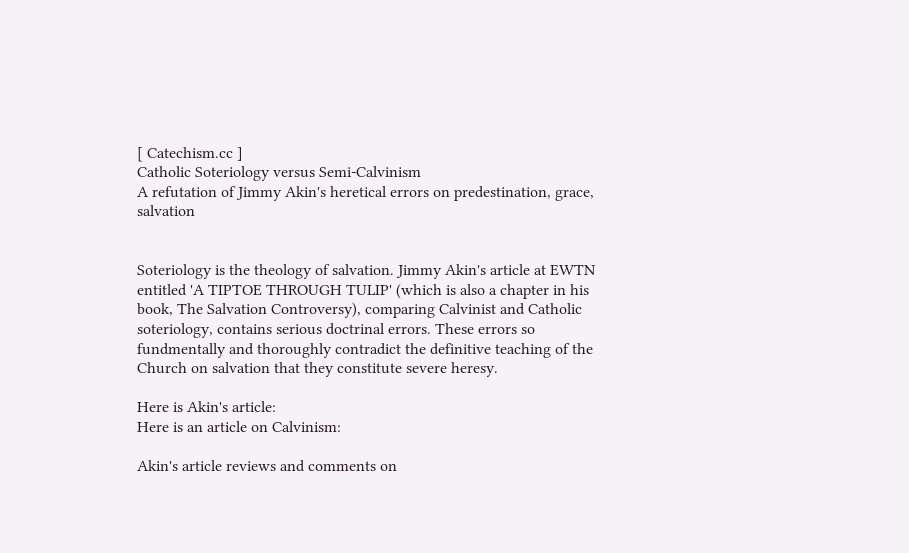[ Catechism.cc ]
Catholic Soteriology versus Semi-Calvinism
A refutation of Jimmy Akin's heretical errors on predestination, grace, salvation


Soteriology is the theology of salvation. Jimmy Akin's article at EWTN entitled 'A TIPTOE THROUGH TULIP' (which is also a chapter in his book, The Salvation Controversy), comparing Calvinist and Catholic soteriology, contains serious doctrinal errors. These errors so fundmentally and thoroughly contradict the definitive teaching of the Church on salvation that they constitute severe heresy.

Here is Akin's article:
Here is an article on Calvinism:

Akin's article reviews and comments on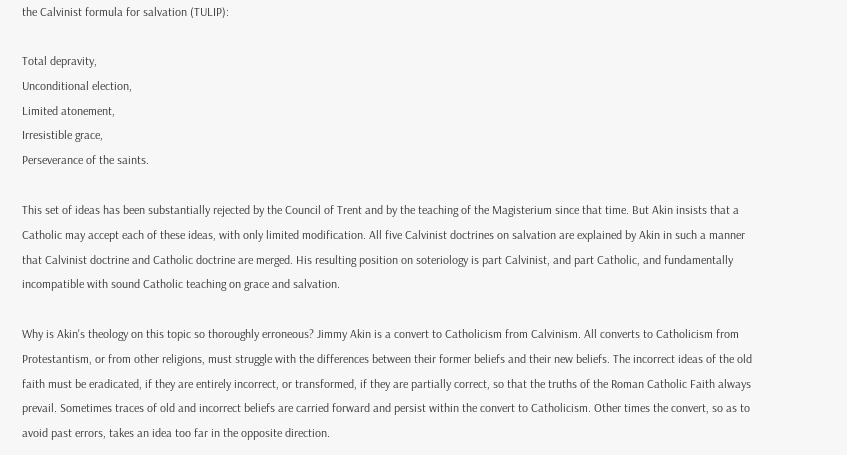the Calvinist formula for salvation (TULIP):

Total depravity,
Unconditional election,
Limited atonement,
Irresistible grace,
Perseverance of the saints.

This set of ideas has been substantially rejected by the Council of Trent and by the teaching of the Magisterium since that time. But Akin insists that a Catholic may accept each of these ideas, with only limited modification. All five Calvinist doctrines on salvation are explained by Akin in such a manner that Calvinist doctrine and Catholic doctrine are merged. His resulting position on soteriology is part Calvinist, and part Catholic, and fundamentally incompatible with sound Catholic teaching on grace and salvation.

Why is Akin's theology on this topic so thoroughly erroneous? Jimmy Akin is a convert to Catholicism from Calvinism. All converts to Catholicism from Protestantism, or from other religions, must struggle with the differences between their former beliefs and their new beliefs. The incorrect ideas of the old faith must be eradicated, if they are entirely incorrect, or transformed, if they are partially correct, so that the truths of the Roman Catholic Faith always prevail. Sometimes traces of old and incorrect beliefs are carried forward and persist within the convert to Catholicism. Other times the convert, so as to avoid past errors, takes an idea too far in the opposite direction.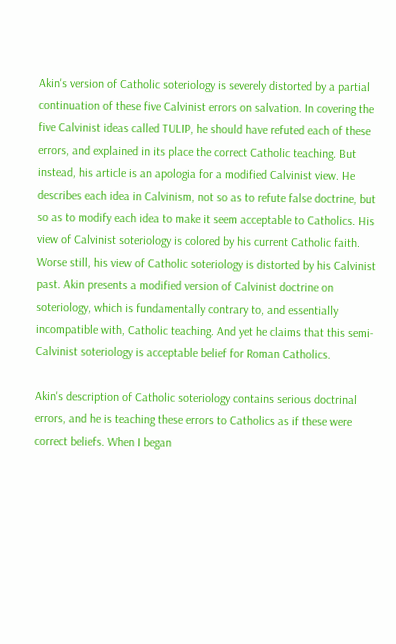Akin's version of Catholic soteriology is severely distorted by a partial continuation of these five Calvinist errors on salvation. In covering the five Calvinist ideas called TULIP, he should have refuted each of these errors, and explained in its place the correct Catholic teaching. But instead, his article is an apologia for a modified Calvinist view. He describes each idea in Calvinism, not so as to refute false doctrine, but so as to modify each idea to make it seem acceptable to Catholics. His view of Calvinist soteriology is colored by his current Catholic faith. Worse still, his view of Catholic soteriology is distorted by his Calvinist past. Akin presents a modified version of Calvinist doctrine on soteriology, which is fundamentally contrary to, and essentially incompatible with, Catholic teaching. And yet he claims that this semi-Calvinist soteriology is acceptable belief for Roman Catholics.

Akin's description of Catholic soteriology contains serious doctrinal errors, and he is teaching these errors to Catholics as if these were correct beliefs. When I began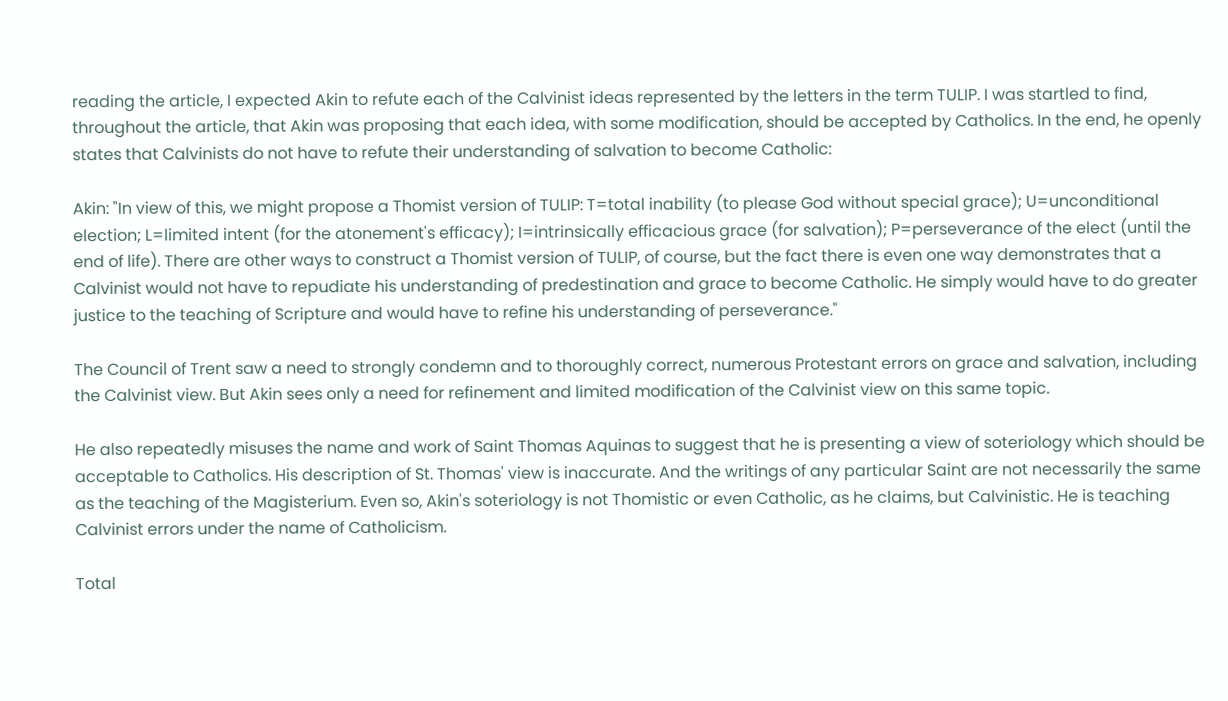reading the article, I expected Akin to refute each of the Calvinist ideas represented by the letters in the term TULIP. I was startled to find, throughout the article, that Akin was proposing that each idea, with some modification, should be accepted by Catholics. In the end, he openly states that Calvinists do not have to refute their understanding of salvation to become Catholic:

Akin: "In view of this, we might propose a Thomist version of TULIP: T=total inability (to please God without special grace); U=unconditional election; L=limited intent (for the atonement's efficacy); I=intrinsically efficacious grace (for salvation); P=perseverance of the elect (until the end of life). There are other ways to construct a Thomist version of TULIP, of course, but the fact there is even one way demonstrates that a Calvinist would not have to repudiate his understanding of predestination and grace to become Catholic. He simply would have to do greater justice to the teaching of Scripture and would have to refine his understanding of perseverance."

The Council of Trent saw a need to strongly condemn and to thoroughly correct, numerous Protestant errors on grace and salvation, including the Calvinist view. But Akin sees only a need for refinement and limited modification of the Calvinist view on this same topic.

He also repeatedly misuses the name and work of Saint Thomas Aquinas to suggest that he is presenting a view of soteriology which should be acceptable to Catholics. His description of St. Thomas' view is inaccurate. And the writings of any particular Saint are not necessarily the same as the teaching of the Magisterium. Even so, Akin's soteriology is not Thomistic or even Catholic, as he claims, but Calvinistic. He is teaching Calvinist errors under the name of Catholicism.

Total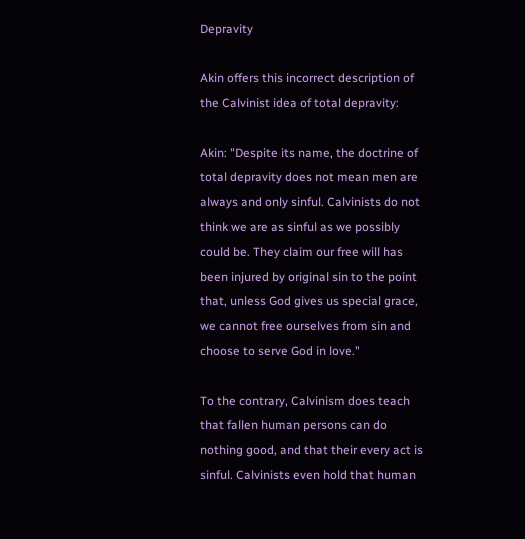Depravity

Akin offers this incorrect description of the Calvinist idea of total depravity:

Akin: "Despite its name, the doctrine of total depravity does not mean men are always and only sinful. Calvinists do not think we are as sinful as we possibly could be. They claim our free will has been injured by original sin to the point that, unless God gives us special grace, we cannot free ourselves from sin and choose to serve God in love."

To the contrary, Calvinism does teach that fallen human persons can do nothing good, and that their every act is sinful. Calvinists even hold that human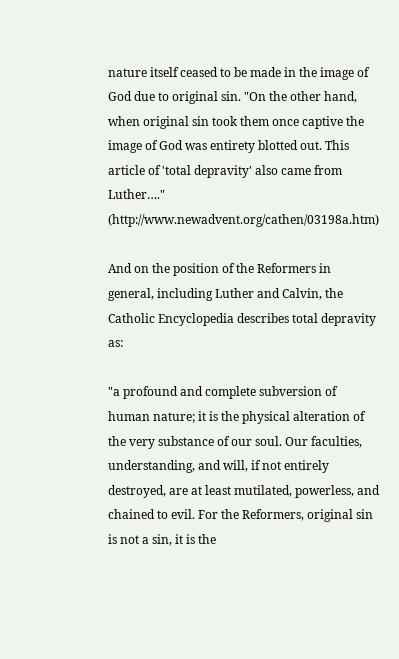nature itself ceased to be made in the image of God due to original sin. "On the other hand, when original sin took them once captive the image of God was entirety blotted out. This article of 'total depravity' also came from Luther…." (http://www.newadvent.org/cathen/03198a.htm)

And on the position of the Reformers in general, including Luther and Calvin, the Catholic Encyclopedia describes total depravity as:

"a profound and complete subversion of human nature; it is the physical alteration of the very substance of our soul. Our faculties, understanding, and will, if not entirely destroyed, are at least mutilated, powerless, and chained to evil. For the Reformers, original sin is not a sin, it is the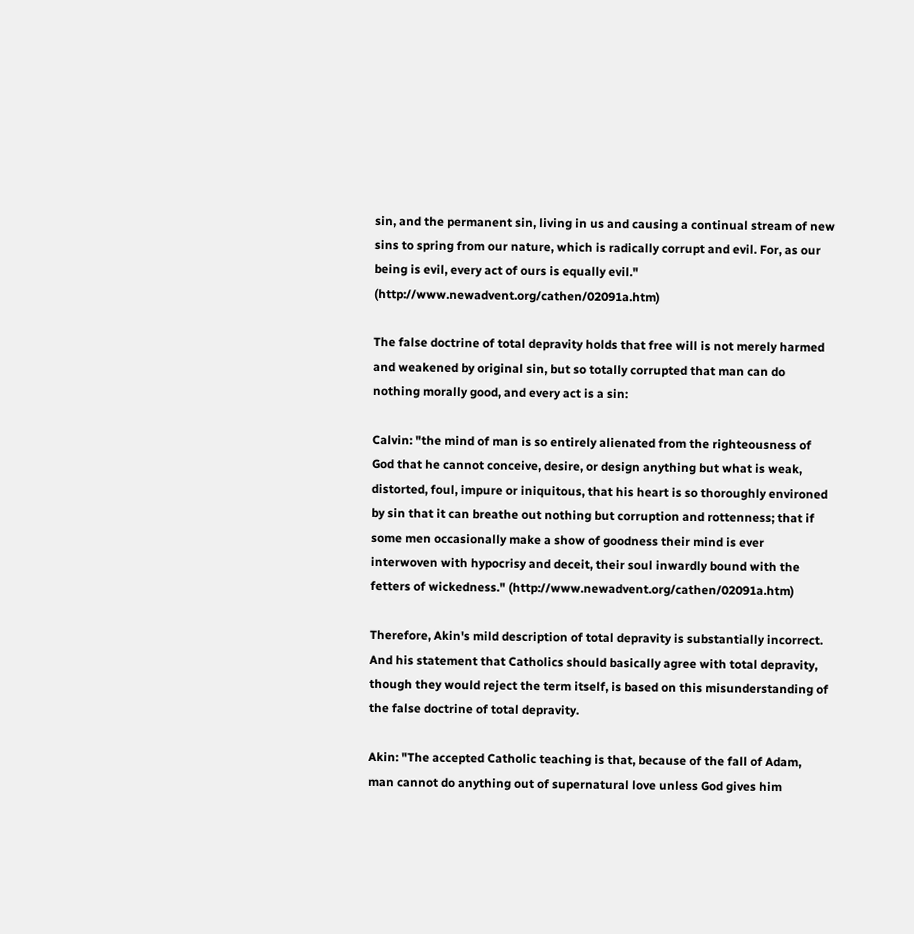sin, and the permanent sin, living in us and causing a continual stream of new sins to spring from our nature, which is radically corrupt and evil. For, as our being is evil, every act of ours is equally evil." (http://www.newadvent.org/cathen/02091a.htm)

The false doctrine of total depravity holds that free will is not merely harmed and weakened by original sin, but so totally corrupted that man can do nothing morally good, and every act is a sin:

Calvin: "the mind of man is so entirely alienated from the righteousness of God that he cannot conceive, desire, or design anything but what is weak, distorted, foul, impure or iniquitous, that his heart is so thoroughly environed by sin that it can breathe out nothing but corruption and rottenness; that if some men occasionally make a show of goodness their mind is ever interwoven with hypocrisy and deceit, their soul inwardly bound with the fetters of wickedness." (http://www.newadvent.org/cathen/02091a.htm)

Therefore, Akin's mild description of total depravity is substantially incorrect. And his statement that Catholics should basically agree with total depravity, though they would reject the term itself, is based on this misunderstanding of the false doctrine of total depravity.

Akin: "The accepted Catholic teaching is that, because of the fall of Adam, man cannot do anything out of supernatural love unless God gives him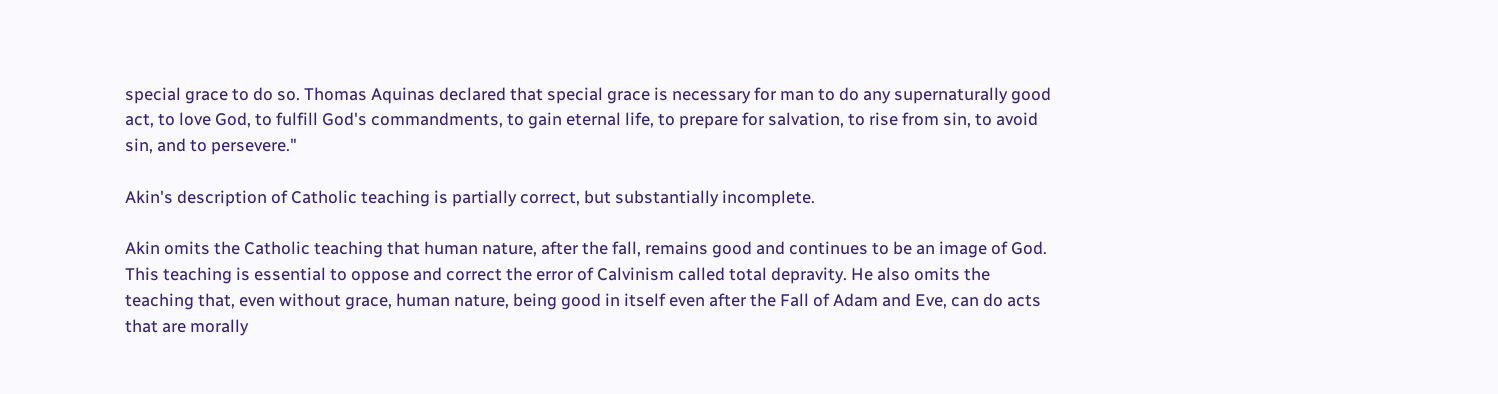special grace to do so. Thomas Aquinas declared that special grace is necessary for man to do any supernaturally good act, to love God, to fulfill God's commandments, to gain eternal life, to prepare for salvation, to rise from sin, to avoid sin, and to persevere."

Akin's description of Catholic teaching is partially correct, but substantially incomplete.

Akin omits the Catholic teaching that human nature, after the fall, remains good and continues to be an image of God. This teaching is essential to oppose and correct the error of Calvinism called total depravity. He also omits the teaching that, even without grace, human nature, being good in itself even after the Fall of Adam and Eve, can do acts that are morally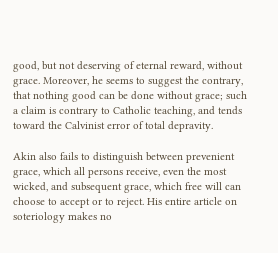good, but not deserving of eternal reward, without grace. Moreover, he seems to suggest the contrary, that nothing good can be done without grace; such a claim is contrary to Catholic teaching, and tends toward the Calvinist error of total depravity.

Akin also fails to distinguish between prevenient grace, which all persons receive, even the most wicked, and subsequent grace, which free will can choose to accept or to reject. His entire article on soteriology makes no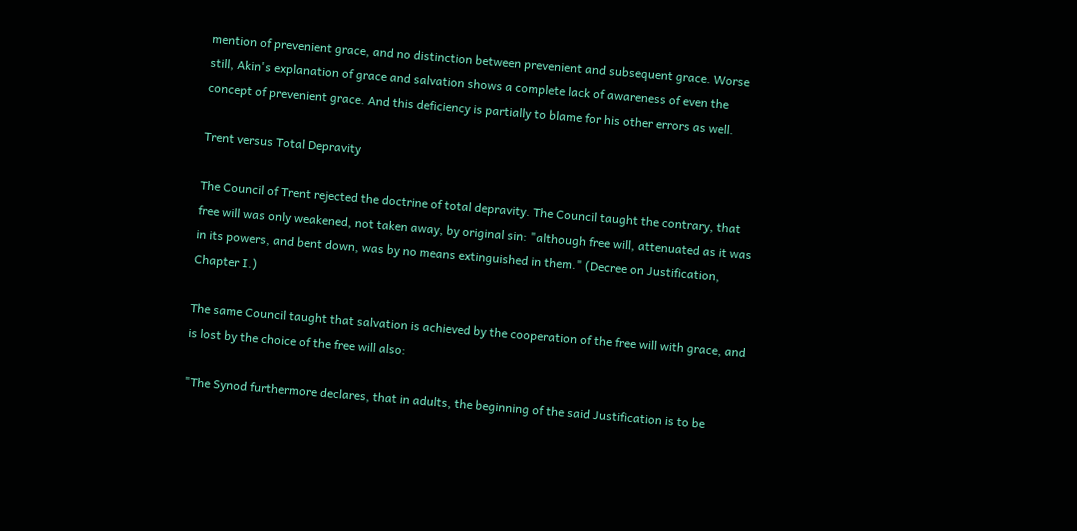mention of prevenient grace, and no distinction between prevenient and subsequent grace. Worse still, Akin's explanation of grace and salvation shows a complete lack of awareness of even the concept of prevenient grace. And this deficiency is partially to blame for his other errors as well.

Trent versus Total Depravity

The Council of Trent rejected the doctrine of total depravity. The Council taught the contrary, that free will was only weakened, not taken away, by original sin: "although free will, attenuated as it was in its powers, and bent down, was by no means extinguished in them." (Decree on Justification, Chapter I.)

The same Council taught that salvation is achieved by the cooperation of the free will with grace, and is lost by the choice of the free will also:

"The Synod furthermore declares, that in adults, the beginning of the said Justification is to be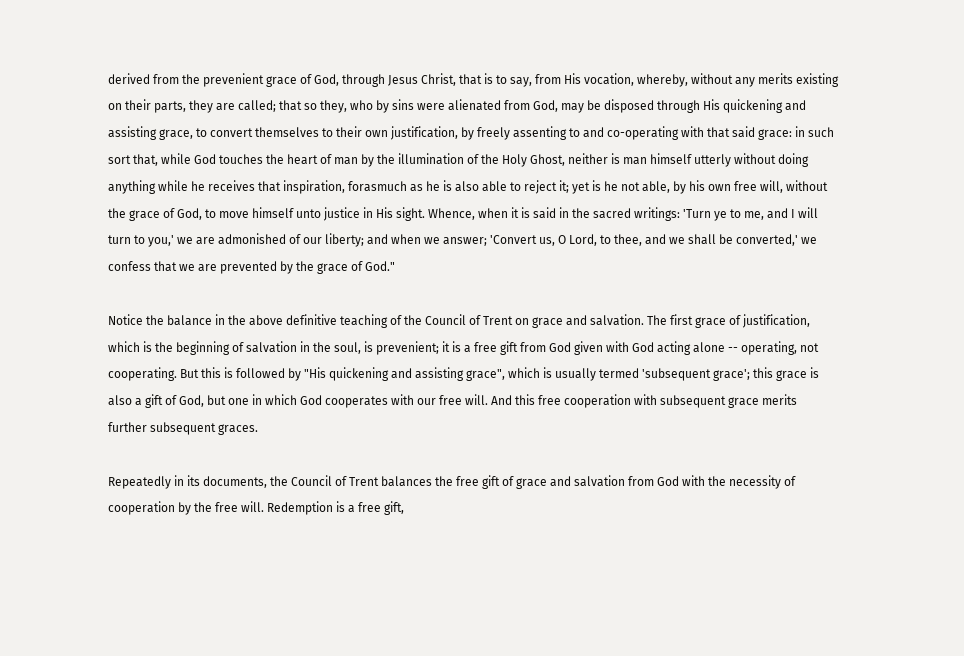derived from the prevenient grace of God, through Jesus Christ, that is to say, from His vocation, whereby, without any merits existing on their parts, they are called; that so they, who by sins were alienated from God, may be disposed through His quickening and assisting grace, to convert themselves to their own justification, by freely assenting to and co-operating with that said grace: in such sort that, while God touches the heart of man by the illumination of the Holy Ghost, neither is man himself utterly without doing anything while he receives that inspiration, forasmuch as he is also able to reject it; yet is he not able, by his own free will, without the grace of God, to move himself unto justice in His sight. Whence, when it is said in the sacred writings: 'Turn ye to me, and I will turn to you,' we are admonished of our liberty; and when we answer; 'Convert us, O Lord, to thee, and we shall be converted,' we confess that we are prevented by the grace of God."

Notice the balance in the above definitive teaching of the Council of Trent on grace and salvation. The first grace of justification, which is the beginning of salvation in the soul, is prevenient; it is a free gift from God given with God acting alone -- operating, not cooperating. But this is followed by "His quickening and assisting grace", which is usually termed 'subsequent grace'; this grace is also a gift of God, but one in which God cooperates with our free will. And this free cooperation with subsequent grace merits further subsequent graces.

Repeatedly in its documents, the Council of Trent balances the free gift of grace and salvation from God with the necessity of cooperation by the free will. Redemption is a free gift,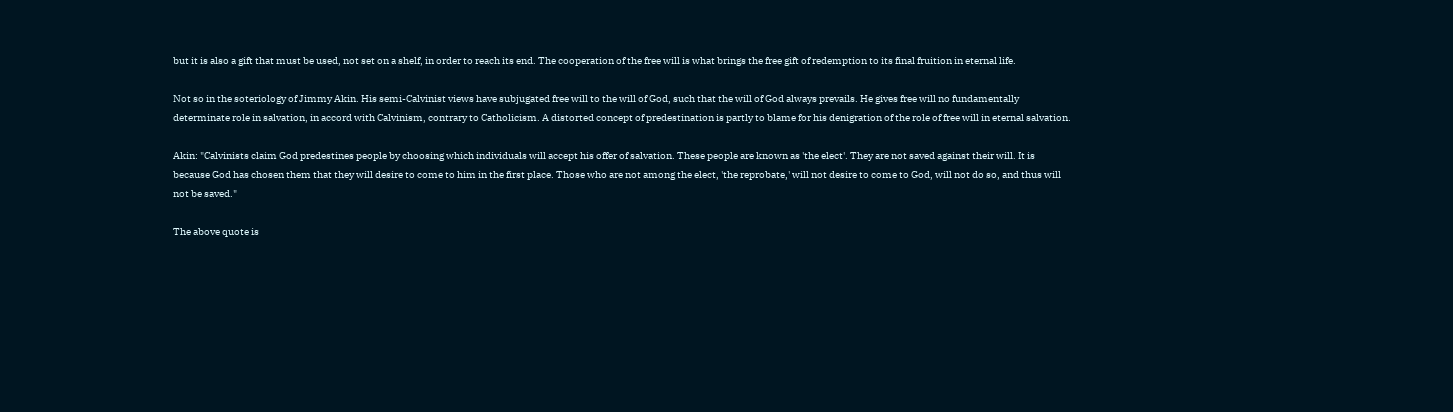but it is also a gift that must be used, not set on a shelf, in order to reach its end. The cooperation of the free will is what brings the free gift of redemption to its final fruition in eternal life.

Not so in the soteriology of Jimmy Akin. His semi-Calvinist views have subjugated free will to the will of God, such that the will of God always prevails. He gives free will no fundamentally determinate role in salvation, in accord with Calvinism, contrary to Catholicism. A distorted concept of predestination is partly to blame for his denigration of the role of free will in eternal salvation.

Akin: "Calvinists claim God predestines people by choosing which individuals will accept his offer of salvation. These people are known as 'the elect'. They are not saved against their will. It is because God has chosen them that they will desire to come to him in the first place. Those who are not among the elect, 'the reprobate,' will not desire to come to God, will not do so, and thus will not be saved."

The above quote is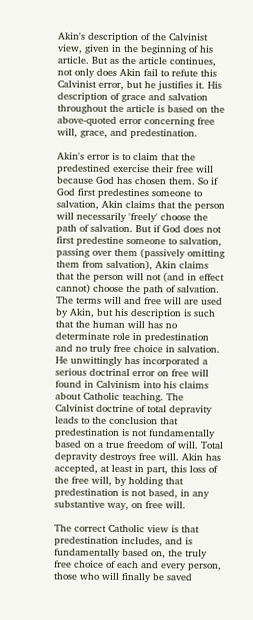Akin's description of the Calvinist view, given in the beginning of his article. But as the article continues, not only does Akin fail to refute this Calvinist error, but he justifies it. His description of grace and salvation throughout the article is based on the above-quoted error concerning free will, grace, and predestination.

Akin's error is to claim that the predestined exercise their free will because God has chosen them. So if God first predestines someone to salvation, Akin claims that the person will necessarily 'freely' choose the path of salvation. But if God does not first predestine someone to salvation, passing over them (passively omitting them from salvation), Akin claims that the person will not (and in effect cannot) choose the path of salvation. The terms will and free will are used by Akin, but his description is such that the human will has no determinate role in predestination and no truly free choice in salvation. He unwittingly has incorporated a serious doctrinal error on free will found in Calvinism into his claims about Catholic teaching. The Calvinist doctrine of total depravity leads to the conclusion that predestination is not fundamentally based on a true freedom of will. Total depravity destroys free will. Akin has accepted, at least in part, this loss of the free will, by holding that predestination is not based, in any substantive way, on free will.

The correct Catholic view is that predestination includes, and is fundamentally based on, the truly free choice of each and every person, those who will finally be saved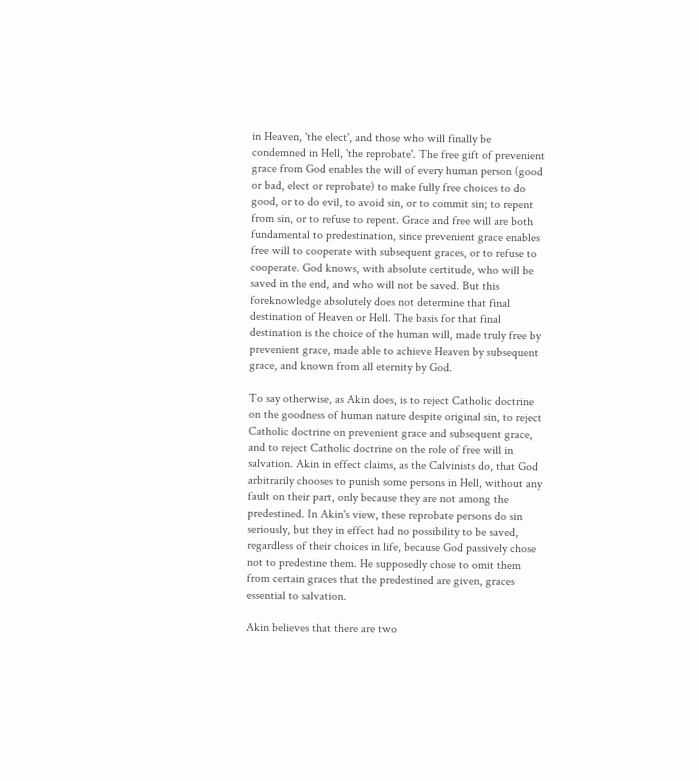in Heaven, 'the elect', and those who will finally be condemned in Hell, 'the reprobate'. The free gift of prevenient grace from God enables the will of every human person (good or bad, elect or reprobate) to make fully free choices to do good, or to do evil, to avoid sin, or to commit sin; to repent from sin, or to refuse to repent. Grace and free will are both fundamental to predestination, since prevenient grace enables free will to cooperate with subsequent graces, or to refuse to cooperate. God knows, with absolute certitude, who will be saved in the end, and who will not be saved. But this foreknowledge absolutely does not determine that final destination of Heaven or Hell. The basis for that final destination is the choice of the human will, made truly free by prevenient grace, made able to achieve Heaven by subsequent grace, and known from all eternity by God.

To say otherwise, as Akin does, is to reject Catholic doctrine on the goodness of human nature despite original sin, to reject Catholic doctrine on prevenient grace and subsequent grace, and to reject Catholic doctrine on the role of free will in salvation. Akin in effect claims, as the Calvinists do, that God arbitrarily chooses to punish some persons in Hell, without any fault on their part, only because they are not among the predestined. In Akin's view, these reprobate persons do sin seriously, but they in effect had no possibility to be saved, regardless of their choices in life, because God passively chose not to predestine them. He supposedly chose to omit them from certain graces that the predestined are given, graces essential to salvation.

Akin believes that there are two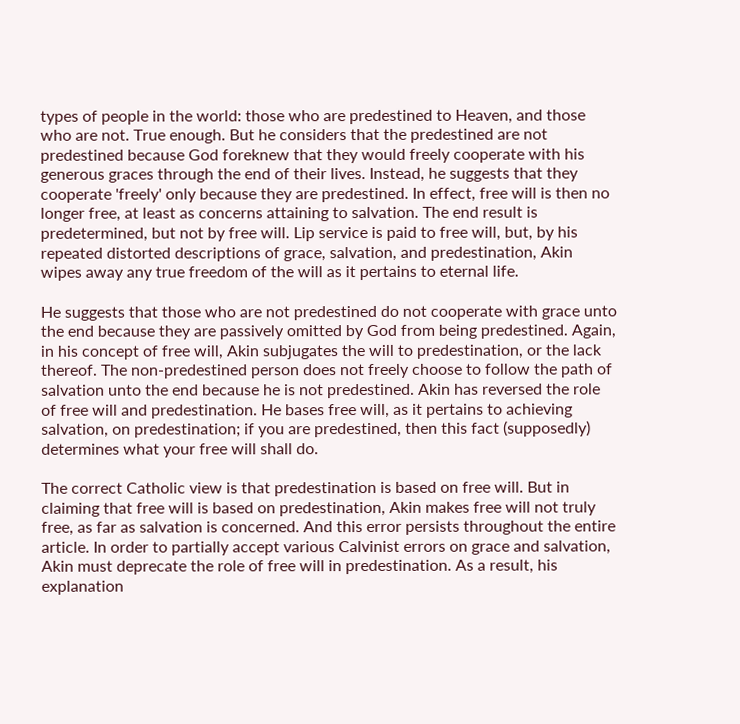types of people in the world: those who are predestined to Heaven, and those who are not. True enough. But he considers that the predestined are not predestined because God foreknew that they would freely cooperate with his generous graces through the end of their lives. Instead, he suggests that they cooperate 'freely' only because they are predestined. In effect, free will is then no longer free, at least as concerns attaining to salvation. The end result is predetermined, but not by free will. Lip service is paid to free will, but, by his repeated distorted descriptions of grace, salvation, and predestination, Akin wipes away any true freedom of the will as it pertains to eternal life.

He suggests that those who are not predestined do not cooperate with grace unto the end because they are passively omitted by God from being predestined. Again, in his concept of free will, Akin subjugates the will to predestination, or the lack thereof. The non-predestined person does not freely choose to follow the path of salvation unto the end because he is not predestined. Akin has reversed the role of free will and predestination. He bases free will, as it pertains to achieving salvation, on predestination; if you are predestined, then this fact (supposedly) determines what your free will shall do.

The correct Catholic view is that predestination is based on free will. But in claiming that free will is based on predestination, Akin makes free will not truly free, as far as salvation is concerned. And this error persists throughout the entire article. In order to partially accept various Calvinist errors on grace and salvation, Akin must deprecate the role of free will in predestination. As a result, his explanation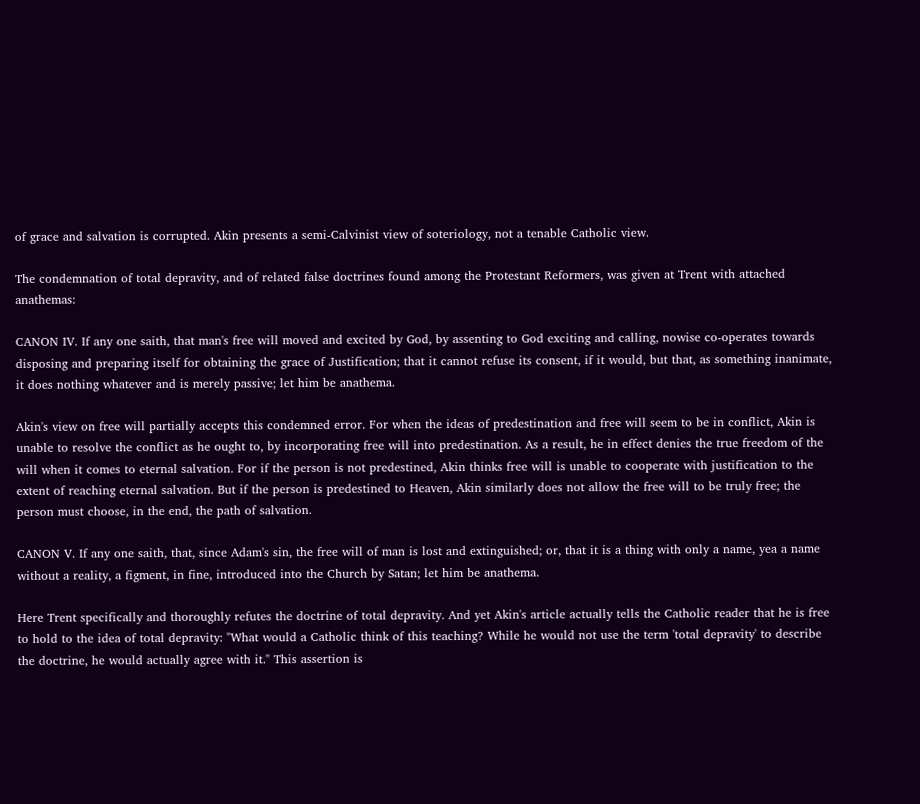of grace and salvation is corrupted. Akin presents a semi-Calvinist view of soteriology, not a tenable Catholic view.

The condemnation of total depravity, and of related false doctrines found among the Protestant Reformers, was given at Trent with attached anathemas:

CANON IV. If any one saith, that man's free will moved and excited by God, by assenting to God exciting and calling, nowise co-operates towards disposing and preparing itself for obtaining the grace of Justification; that it cannot refuse its consent, if it would, but that, as something inanimate, it does nothing whatever and is merely passive; let him be anathema.

Akin's view on free will partially accepts this condemned error. For when the ideas of predestination and free will seem to be in conflict, Akin is unable to resolve the conflict as he ought to, by incorporating free will into predestination. As a result, he in effect denies the true freedom of the will when it comes to eternal salvation. For if the person is not predestined, Akin thinks free will is unable to cooperate with justification to the extent of reaching eternal salvation. But if the person is predestined to Heaven, Akin similarly does not allow the free will to be truly free; the person must choose, in the end, the path of salvation.

CANON V. If any one saith, that, since Adam's sin, the free will of man is lost and extinguished; or, that it is a thing with only a name, yea a name without a reality, a figment, in fine, introduced into the Church by Satan; let him be anathema.

Here Trent specifically and thoroughly refutes the doctrine of total depravity. And yet Akin's article actually tells the Catholic reader that he is free to hold to the idea of total depravity: "What would a Catholic think of this teaching? While he would not use the term 'total depravity' to describe the doctrine, he would actually agree with it." This assertion is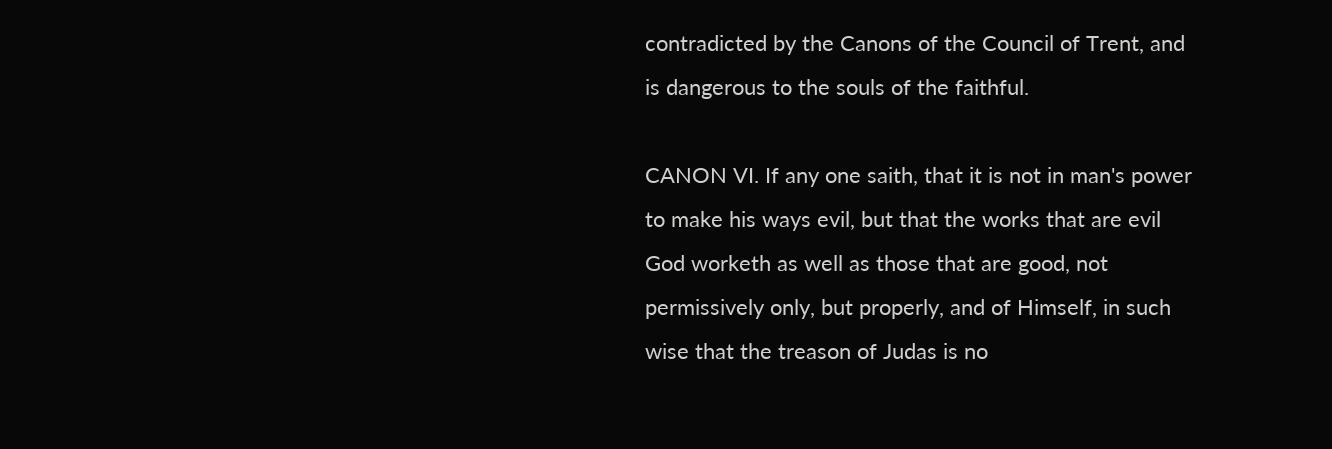contradicted by the Canons of the Council of Trent, and is dangerous to the souls of the faithful.

CANON VI. If any one saith, that it is not in man's power to make his ways evil, but that the works that are evil God worketh as well as those that are good, not permissively only, but properly, and of Himself, in such wise that the treason of Judas is no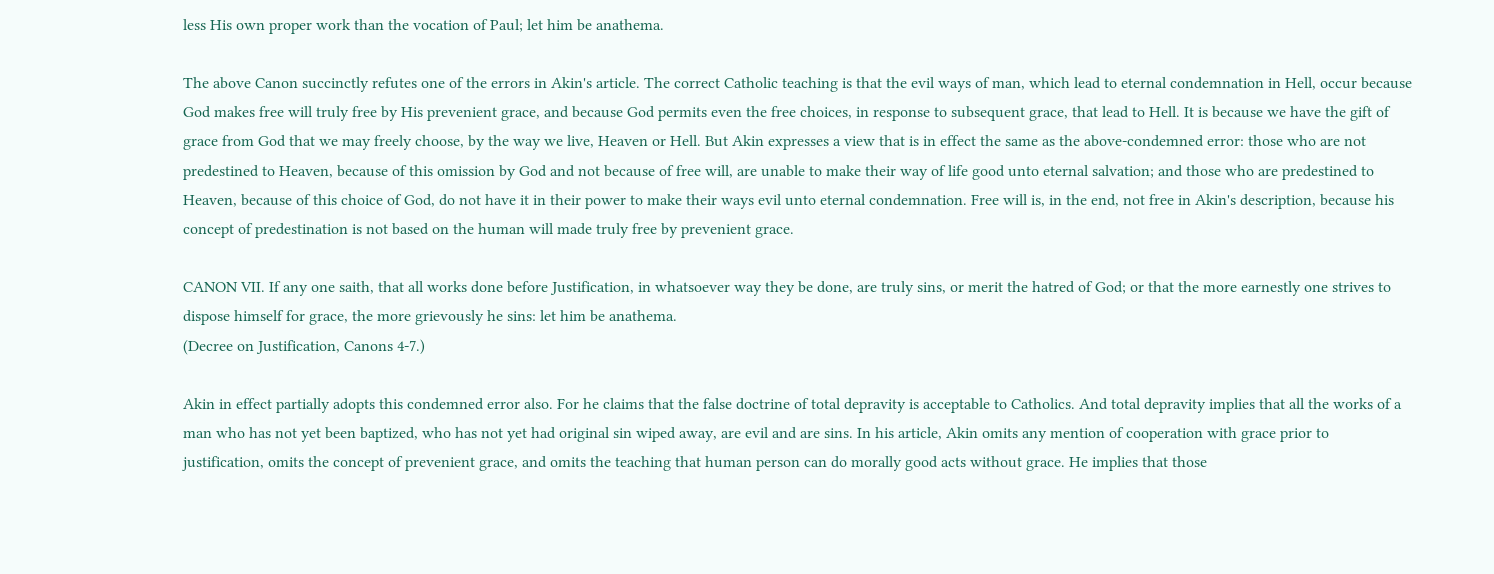less His own proper work than the vocation of Paul; let him be anathema.

The above Canon succinctly refutes one of the errors in Akin's article. The correct Catholic teaching is that the evil ways of man, which lead to eternal condemnation in Hell, occur because God makes free will truly free by His prevenient grace, and because God permits even the free choices, in response to subsequent grace, that lead to Hell. It is because we have the gift of grace from God that we may freely choose, by the way we live, Heaven or Hell. But Akin expresses a view that is in effect the same as the above-condemned error: those who are not predestined to Heaven, because of this omission by God and not because of free will, are unable to make their way of life good unto eternal salvation; and those who are predestined to Heaven, because of this choice of God, do not have it in their power to make their ways evil unto eternal condemnation. Free will is, in the end, not free in Akin's description, because his concept of predestination is not based on the human will made truly free by prevenient grace.

CANON VII. If any one saith, that all works done before Justification, in whatsoever way they be done, are truly sins, or merit the hatred of God; or that the more earnestly one strives to dispose himself for grace, the more grievously he sins: let him be anathema.
(Decree on Justification, Canons 4-7.)

Akin in effect partially adopts this condemned error also. For he claims that the false doctrine of total depravity is acceptable to Catholics. And total depravity implies that all the works of a man who has not yet been baptized, who has not yet had original sin wiped away, are evil and are sins. In his article, Akin omits any mention of cooperation with grace prior to justification, omits the concept of prevenient grace, and omits the teaching that human person can do morally good acts without grace. He implies that those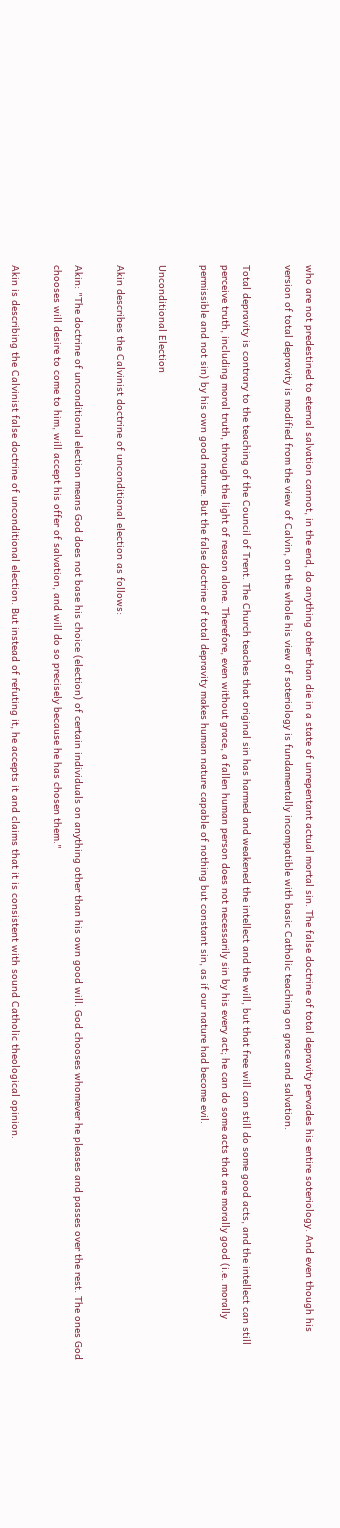who are not predestined to eternal salvation cannot, in the end, do anything other than die in a state of unrepentant actual mortal sin. The false doctrine of total depravity pervades his entire soteriology. And even though his version of total depravity is modified from the view of Calvin, on the whole his view of soteriology is fundamentally incompatible with basic Catholic teaching on grace and salvation.

Total depravity is contrary to the teaching of the Council of Trent. The Church teaches that original sin has harmed and weakened the intellect and the will, but that free will can still do some good acts, and the intellect can still perceive truth, including moral truth, through the light of reason alone. Therefore, even without grace, a fallen human person does not necessarily sin by his every act; he can do some acts that are morally good (i.e. morally permissible and not sin) by his own good nature. But the false doctrine of total depravity makes human nature capable of nothing but constant sin, as if our nature had become evil.

Unconditional Election

Akin describes the Calvinist doctrine of unconditional election as follows:

Akin: "The doctrine of unconditional election means God does not base his choice (election) of certain individuals on anything other than his own good will. God chooses whomever he pleases and passes over the rest. The ones God chooses will desire to come to him, will accept his offer of salvation, and will do so precisely because he has chosen them."

Akin is describing the Calvinist false doctrine of unconditional election. But instead of refuting it, he accepts it and claims that it is consistent with sound Catholic theological opinion.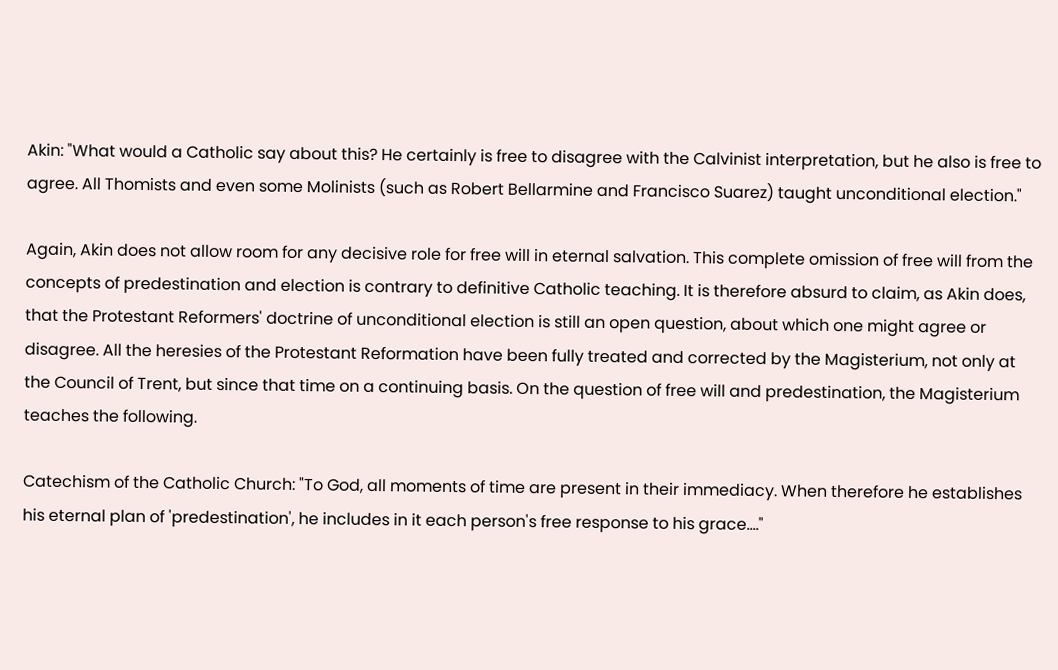Akin: "What would a Catholic say about this? He certainly is free to disagree with the Calvinist interpretation, but he also is free to agree. All Thomists and even some Molinists (such as Robert Bellarmine and Francisco Suarez) taught unconditional election."

Again, Akin does not allow room for any decisive role for free will in eternal salvation. This complete omission of free will from the concepts of predestination and election is contrary to definitive Catholic teaching. It is therefore absurd to claim, as Akin does, that the Protestant Reformers' doctrine of unconditional election is still an open question, about which one might agree or disagree. All the heresies of the Protestant Reformation have been fully treated and corrected by the Magisterium, not only at the Council of Trent, but since that time on a continuing basis. On the question of free will and predestination, the Magisterium teaches the following.

Catechism of the Catholic Church: "To God, all moments of time are present in their immediacy. When therefore he establishes his eternal plan of 'predestination', he includes in it each person's free response to his grace…."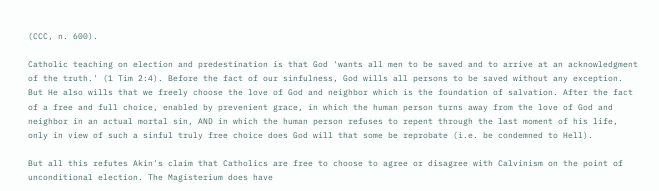(CCC, n. 600).

Catholic teaching on election and predestination is that God 'wants all men to be saved and to arrive at an acknowledgment of the truth.' (1 Tim 2:4). Before the fact of our sinfulness, God wills all persons to be saved without any exception. But He also wills that we freely choose the love of God and neighbor which is the foundation of salvation. After the fact of a free and full choice, enabled by prevenient grace, in which the human person turns away from the love of God and neighbor in an actual mortal sin, AND in which the human person refuses to repent through the last moment of his life, only in view of such a sinful truly free choice does God will that some be reprobate (i.e. be condemned to Hell).

But all this refutes Akin's claim that Catholics are free to choose to agree or disagree with Calvinism on the point of unconditional election. The Magisterium does have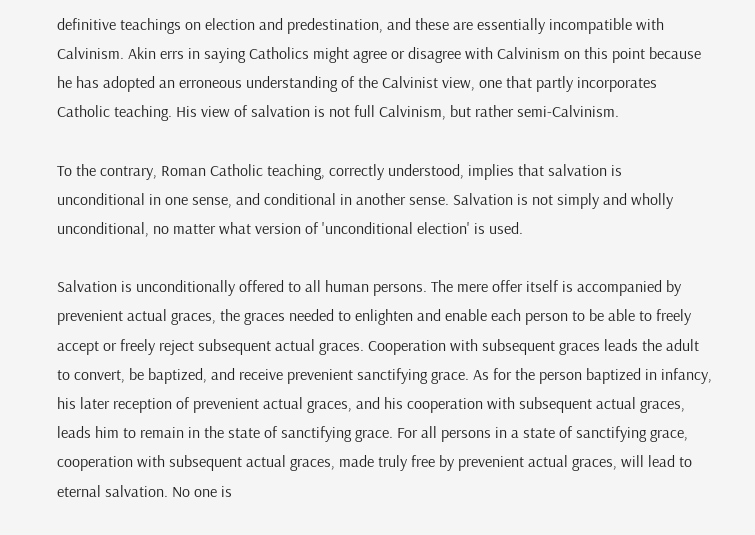definitive teachings on election and predestination, and these are essentially incompatible with Calvinism. Akin errs in saying Catholics might agree or disagree with Calvinism on this point because he has adopted an erroneous understanding of the Calvinist view, one that partly incorporates Catholic teaching. His view of salvation is not full Calvinism, but rather semi-Calvinism.

To the contrary, Roman Catholic teaching, correctly understood, implies that salvation is unconditional in one sense, and conditional in another sense. Salvation is not simply and wholly unconditional, no matter what version of 'unconditional election' is used.

Salvation is unconditionally offered to all human persons. The mere offer itself is accompanied by prevenient actual graces, the graces needed to enlighten and enable each person to be able to freely accept or freely reject subsequent actual graces. Cooperation with subsequent graces leads the adult to convert, be baptized, and receive prevenient sanctifying grace. As for the person baptized in infancy, his later reception of prevenient actual graces, and his cooperation with subsequent actual graces, leads him to remain in the state of sanctifying grace. For all persons in a state of sanctifying grace, cooperation with subsequent actual graces, made truly free by prevenient actual graces, will lead to eternal salvation. No one is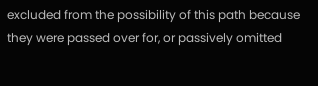excluded from the possibility of this path because they were passed over for, or passively omitted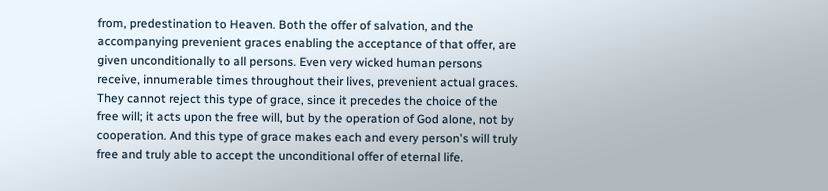from, predestination to Heaven. Both the offer of salvation, and the accompanying prevenient graces enabling the acceptance of that offer, are given unconditionally to all persons. Even very wicked human persons receive, innumerable times throughout their lives, prevenient actual graces. They cannot reject this type of grace, since it precedes the choice of the free will; it acts upon the free will, but by the operation of God alone, not by cooperation. And this type of grace makes each and every person's will truly free and truly able to accept the unconditional offer of eternal life.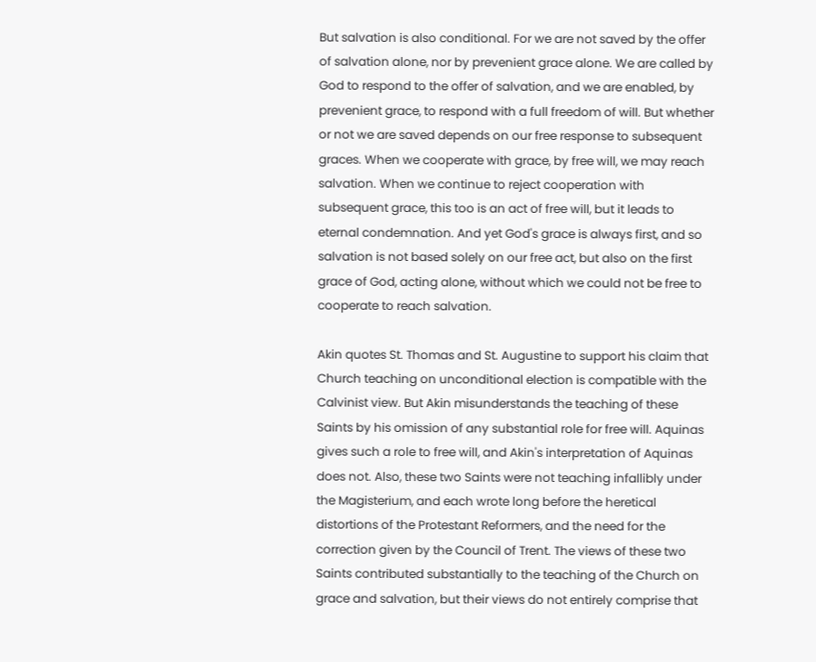But salvation is also conditional. For we are not saved by the offer of salvation alone, nor by prevenient grace alone. We are called by God to respond to the offer of salvation, and we are enabled, by prevenient grace, to respond with a full freedom of will. But whether or not we are saved depends on our free response to subsequent graces. When we cooperate with grace, by free will, we may reach salvation. When we continue to reject cooperation with subsequent grace, this too is an act of free will, but it leads to eternal condemnation. And yet God's grace is always first, and so salvation is not based solely on our free act, but also on the first grace of God, acting alone, without which we could not be free to cooperate to reach salvation.

Akin quotes St. Thomas and St. Augustine to support his claim that Church teaching on unconditional election is compatible with the Calvinist view. But Akin misunderstands the teaching of these Saints by his omission of any substantial role for free will. Aquinas gives such a role to free will, and Akin's interpretation of Aquinas does not. Also, these two Saints were not teaching infallibly under the Magisterium, and each wrote long before the heretical distortions of the Protestant Reformers, and the need for the correction given by the Council of Trent. The views of these two Saints contributed substantially to the teaching of the Church on grace and salvation, but their views do not entirely comprise that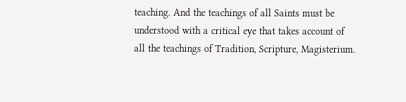teaching. And the teachings of all Saints must be understood with a critical eye that takes account of all the teachings of Tradition, Scripture, Magisterium.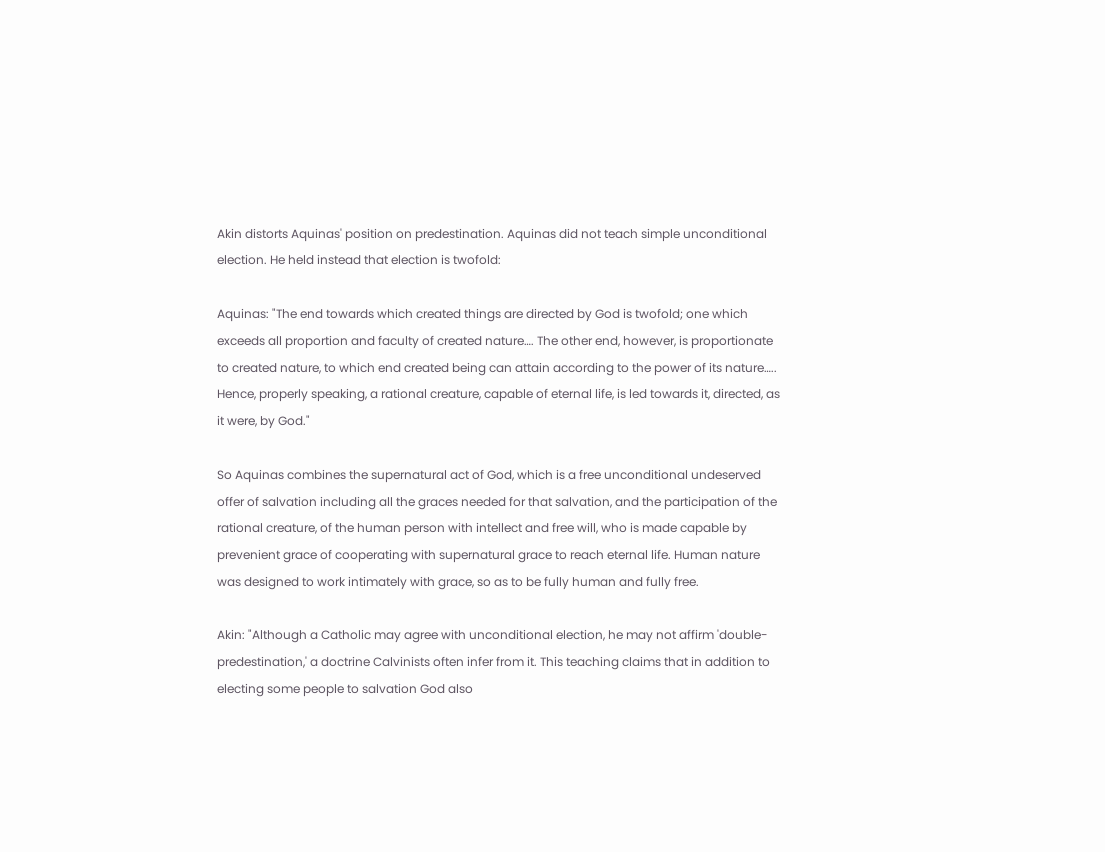Akin distorts Aquinas' position on predestination. Aquinas did not teach simple unconditional election. He held instead that election is twofold:

Aquinas: "The end towards which created things are directed by God is twofold; one which exceeds all proportion and faculty of created nature…. The other end, however, is proportionate to created nature, to which end created being can attain according to the power of its nature….. Hence, properly speaking, a rational creature, capable of eternal life, is led towards it, directed, as it were, by God."

So Aquinas combines the supernatural act of God, which is a free unconditional undeserved offer of salvation including all the graces needed for that salvation, and the participation of the rational creature, of the human person with intellect and free will, who is made capable by prevenient grace of cooperating with supernatural grace to reach eternal life. Human nature was designed to work intimately with grace, so as to be fully human and fully free.

Akin: "Although a Catholic may agree with unconditional election, he may not affirm 'double-predestination,' a doctrine Calvinists often infer from it. This teaching claims that in addition to electing some people to salvation God also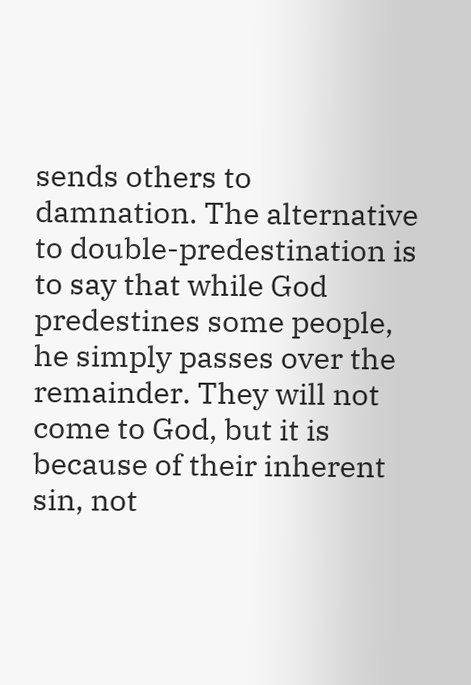sends others to damnation. The alternative to double-predestination is to say that while God predestines some people, he simply passes over the remainder. They will not come to God, but it is because of their inherent sin, not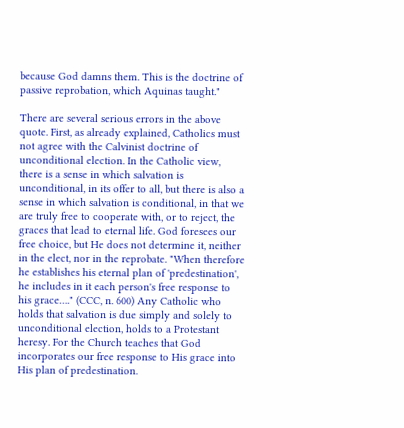because God damns them. This is the doctrine of passive reprobation, which Aquinas taught."

There are several serious errors in the above quote. First, as already explained, Catholics must not agree with the Calvinist doctrine of unconditional election. In the Catholic view, there is a sense in which salvation is unconditional, in its offer to all, but there is also a sense in which salvation is conditional, in that we are truly free to cooperate with, or to reject, the graces that lead to eternal life. God foresees our free choice, but He does not determine it, neither in the elect, nor in the reprobate. "When therefore he establishes his eternal plan of 'predestination', he includes in it each person's free response to his grace…." (CCC, n. 600) Any Catholic who holds that salvation is due simply and solely to unconditional election, holds to a Protestant heresy. For the Church teaches that God incorporates our free response to His grace into His plan of predestination.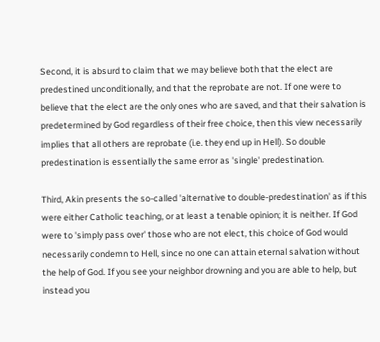Second, it is absurd to claim that we may believe both that the elect are predestined unconditionally, and that the reprobate are not. If one were to believe that the elect are the only ones who are saved, and that their salvation is predetermined by God regardless of their free choice, then this view necessarily implies that all others are reprobate (i.e. they end up in Hell). So double predestination is essentially the same error as 'single' predestination.

Third, Akin presents the so-called 'alternative to double-predestination' as if this were either Catholic teaching, or at least a tenable opinion; it is neither. If God were to 'simply pass over' those who are not elect, this choice of God would necessarily condemn to Hell, since no one can attain eternal salvation without the help of God. If you see your neighbor drowning and you are able to help, but instead you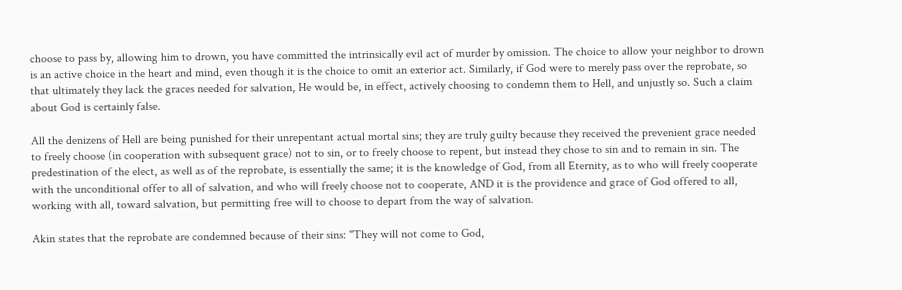choose to pass by, allowing him to drown, you have committed the intrinsically evil act of murder by omission. The choice to allow your neighbor to drown is an active choice in the heart and mind, even though it is the choice to omit an exterior act. Similarly, if God were to merely pass over the reprobate, so that ultimately they lack the graces needed for salvation, He would be, in effect, actively choosing to condemn them to Hell, and unjustly so. Such a claim about God is certainly false.

All the denizens of Hell are being punished for their unrepentant actual mortal sins; they are truly guilty because they received the prevenient grace needed to freely choose (in cooperation with subsequent grace) not to sin, or to freely choose to repent, but instead they chose to sin and to remain in sin. The predestination of the elect, as well as of the reprobate, is essentially the same; it is the knowledge of God, from all Eternity, as to who will freely cooperate with the unconditional offer to all of salvation, and who will freely choose not to cooperate, AND it is the providence and grace of God offered to all, working with all, toward salvation, but permitting free will to choose to depart from the way of salvation.

Akin states that the reprobate are condemned because of their sins: "They will not come to God,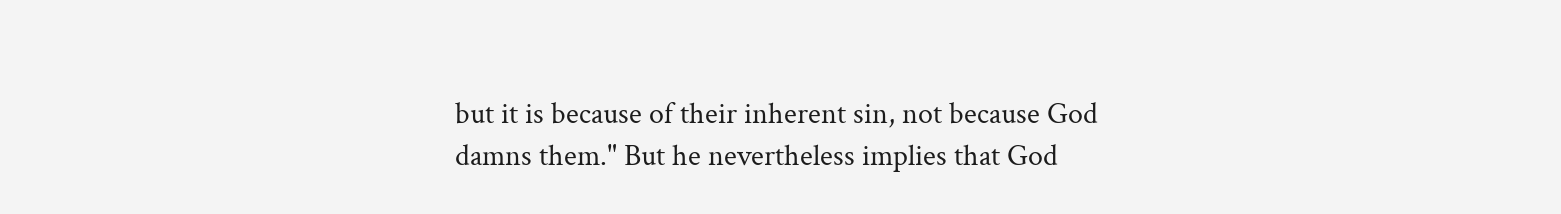but it is because of their inherent sin, not because God damns them." But he nevertheless implies that God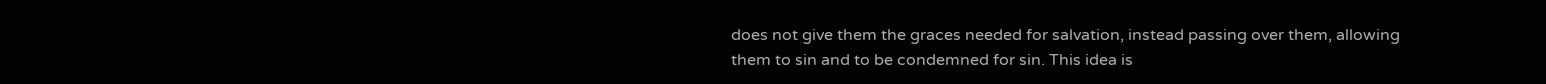does not give them the graces needed for salvation, instead passing over them, allowing them to sin and to be condemned for sin. This idea is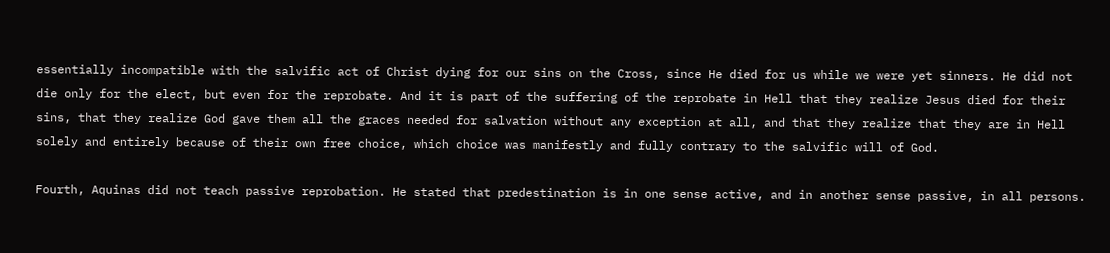essentially incompatible with the salvific act of Christ dying for our sins on the Cross, since He died for us while we were yet sinners. He did not die only for the elect, but even for the reprobate. And it is part of the suffering of the reprobate in Hell that they realize Jesus died for their sins, that they realize God gave them all the graces needed for salvation without any exception at all, and that they realize that they are in Hell solely and entirely because of their own free choice, which choice was manifestly and fully contrary to the salvific will of God.

Fourth, Aquinas did not teach passive reprobation. He stated that predestination is in one sense active, and in another sense passive, in all persons.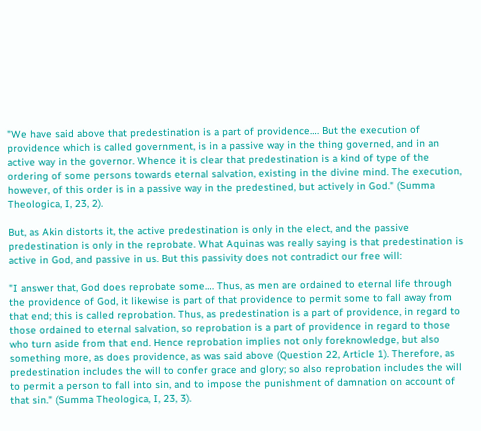"We have said above that predestination is a part of providence…. But the execution of providence which is called government, is in a passive way in the thing governed, and in an active way in the governor. Whence it is clear that predestination is a kind of type of the ordering of some persons towards eternal salvation, existing in the divine mind. The execution, however, of this order is in a passive way in the predestined, but actively in God." (Summa Theologica, I, 23, 2).

But, as Akin distorts it, the active predestination is only in the elect, and the passive predestination is only in the reprobate. What Aquinas was really saying is that predestination is active in God, and passive in us. But this passivity does not contradict our free will:

"I answer that, God does reprobate some…. Thus, as men are ordained to eternal life through the providence of God, it likewise is part of that providence to permit some to fall away from that end; this is called reprobation. Thus, as predestination is a part of providence, in regard to those ordained to eternal salvation, so reprobation is a part of providence in regard to those who turn aside from that end. Hence reprobation implies not only foreknowledge, but also something more, as does providence, as was said above (Question 22, Article 1). Therefore, as predestination includes the will to confer grace and glory; so also reprobation includes the will to permit a person to fall into sin, and to impose the punishment of damnation on account of that sin." (Summa Theologica, I, 23, 3).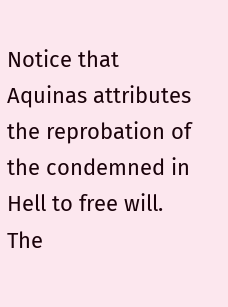Notice that Aquinas attributes the reprobation of the condemned in Hell to free will. The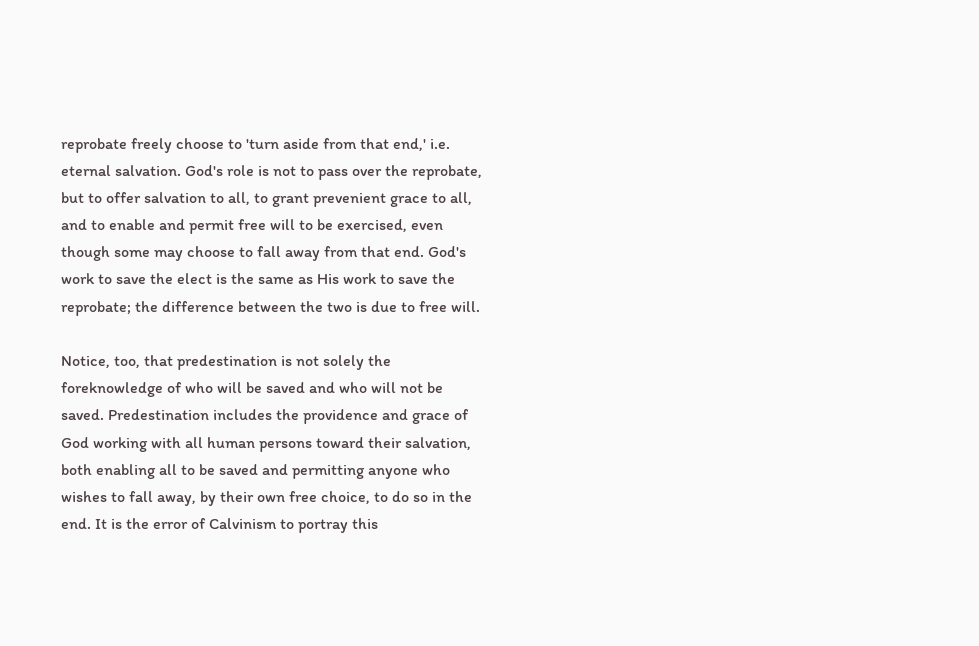reprobate freely choose to 'turn aside from that end,' i.e. eternal salvation. God's role is not to pass over the reprobate, but to offer salvation to all, to grant prevenient grace to all, and to enable and permit free will to be exercised, even though some may choose to fall away from that end. God's work to save the elect is the same as His work to save the reprobate; the difference between the two is due to free will.

Notice, too, that predestination is not solely the foreknowledge of who will be saved and who will not be saved. Predestination includes the providence and grace of God working with all human persons toward their salvation, both enabling all to be saved and permitting anyone who wishes to fall away, by their own free choice, to do so in the end. It is the error of Calvinism to portray this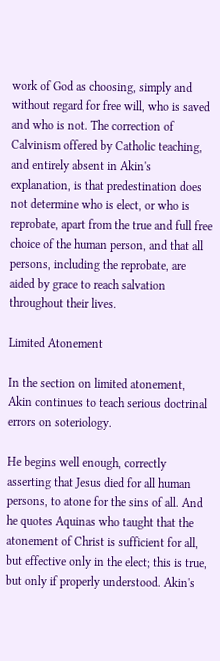work of God as choosing, simply and without regard for free will, who is saved and who is not. The correction of Calvinism offered by Catholic teaching, and entirely absent in Akin's explanation, is that predestination does not determine who is elect, or who is reprobate, apart from the true and full free choice of the human person, and that all persons, including the reprobate, are aided by grace to reach salvation throughout their lives.

Limited Atonement

In the section on limited atonement, Akin continues to teach serious doctrinal errors on soteriology.

He begins well enough, correctly asserting that Jesus died for all human persons, to atone for the sins of all. And he quotes Aquinas who taught that the atonement of Christ is sufficient for all, but effective only in the elect; this is true, but only if properly understood. Akin's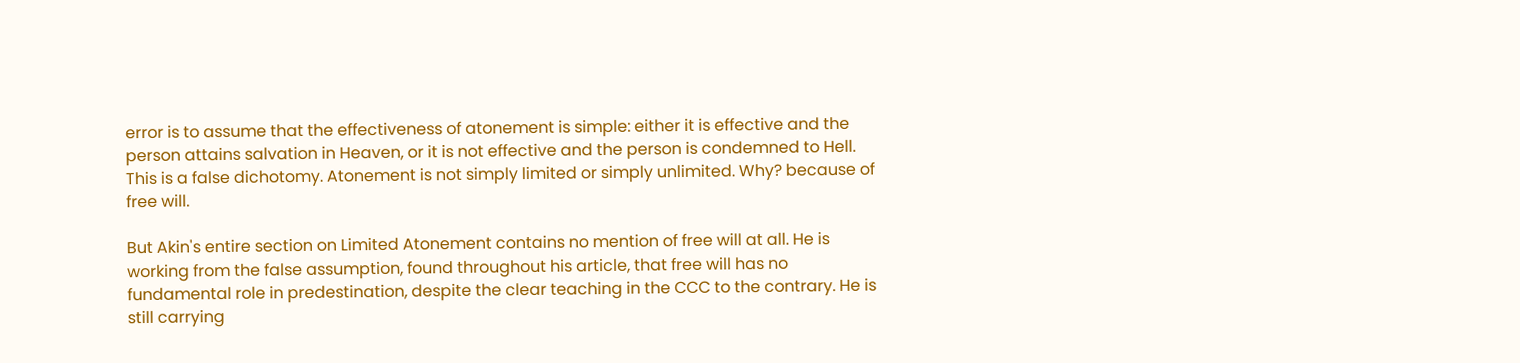error is to assume that the effectiveness of atonement is simple: either it is effective and the person attains salvation in Heaven, or it is not effective and the person is condemned to Hell. This is a false dichotomy. Atonement is not simply limited or simply unlimited. Why? because of free will.

But Akin's entire section on Limited Atonement contains no mention of free will at all. He is working from the false assumption, found throughout his article, that free will has no fundamental role in predestination, despite the clear teaching in the CCC to the contrary. He is still carrying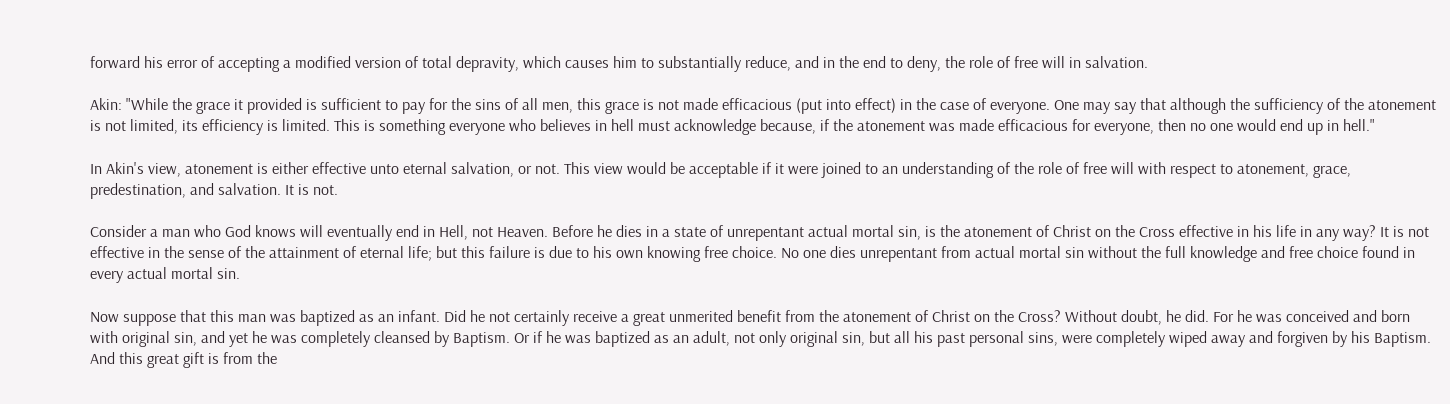forward his error of accepting a modified version of total depravity, which causes him to substantially reduce, and in the end to deny, the role of free will in salvation.

Akin: "While the grace it provided is sufficient to pay for the sins of all men, this grace is not made efficacious (put into effect) in the case of everyone. One may say that although the sufficiency of the atonement is not limited, its efficiency is limited. This is something everyone who believes in hell must acknowledge because, if the atonement was made efficacious for everyone, then no one would end up in hell."

In Akin's view, atonement is either effective unto eternal salvation, or not. This view would be acceptable if it were joined to an understanding of the role of free will with respect to atonement, grace, predestination, and salvation. It is not.

Consider a man who God knows will eventually end in Hell, not Heaven. Before he dies in a state of unrepentant actual mortal sin, is the atonement of Christ on the Cross effective in his life in any way? It is not effective in the sense of the attainment of eternal life; but this failure is due to his own knowing free choice. No one dies unrepentant from actual mortal sin without the full knowledge and free choice found in every actual mortal sin.

Now suppose that this man was baptized as an infant. Did he not certainly receive a great unmerited benefit from the atonement of Christ on the Cross? Without doubt, he did. For he was conceived and born with original sin, and yet he was completely cleansed by Baptism. Or if he was baptized as an adult, not only original sin, but all his past personal sins, were completely wiped away and forgiven by his Baptism. And this great gift is from the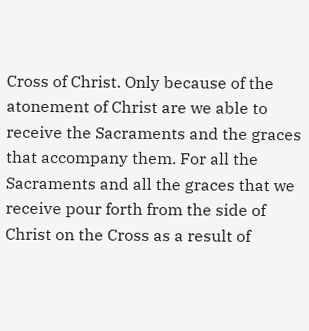Cross of Christ. Only because of the atonement of Christ are we able to receive the Sacraments and the graces that accompany them. For all the Sacraments and all the graces that we receive pour forth from the side of Christ on the Cross as a result of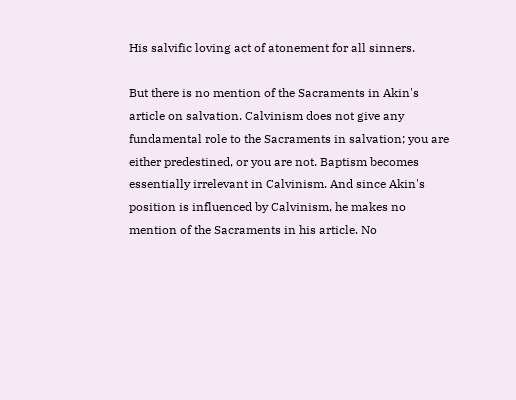His salvific loving act of atonement for all sinners.

But there is no mention of the Sacraments in Akin's article on salvation. Calvinism does not give any fundamental role to the Sacraments in salvation; you are either predestined, or you are not. Baptism becomes essentially irrelevant in Calvinism. And since Akin's position is influenced by Calvinism, he makes no mention of the Sacraments in his article. No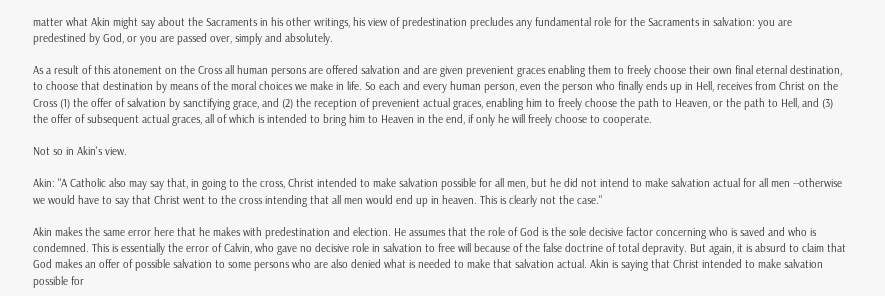matter what Akin might say about the Sacraments in his other writings, his view of predestination precludes any fundamental role for the Sacraments in salvation: you are predestined by God, or you are passed over, simply and absolutely.

As a result of this atonement on the Cross all human persons are offered salvation and are given prevenient graces enabling them to freely choose their own final eternal destination, to choose that destination by means of the moral choices we make in life. So each and every human person, even the person who finally ends up in Hell, receives from Christ on the Cross (1) the offer of salvation by sanctifying grace, and (2) the reception of prevenient actual graces, enabling him to freely choose the path to Heaven, or the path to Hell, and (3) the offer of subsequent actual graces, all of which is intended to bring him to Heaven in the end, if only he will freely choose to cooperate.

Not so in Akin's view.

Akin: "A Catholic also may say that, in going to the cross, Christ intended to make salvation possible for all men, but he did not intend to make salvation actual for all men --otherwise we would have to say that Christ went to the cross intending that all men would end up in heaven. This is clearly not the case."

Akin makes the same error here that he makes with predestination and election. He assumes that the role of God is the sole decisive factor concerning who is saved and who is condemned. This is essentially the error of Calvin, who gave no decisive role in salvation to free will because of the false doctrine of total depravity. But again, it is absurd to claim that God makes an offer of possible salvation to some persons who are also denied what is needed to make that salvation actual. Akin is saying that Christ intended to make salvation possible for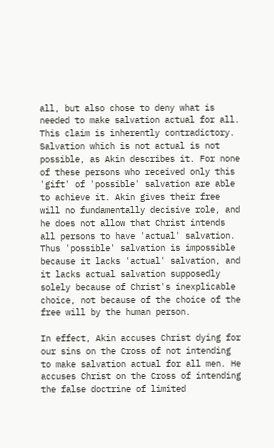all, but also chose to deny what is needed to make salvation actual for all. This claim is inherently contradictory. Salvation which is not actual is not possible, as Akin describes it. For none of these persons who received only this 'gift' of 'possible' salvation are able to achieve it. Akin gives their free will no fundamentally decisive role, and he does not allow that Christ intends all persons to have 'actual' salvation. Thus 'possible' salvation is impossible because it lacks 'actual' salvation, and it lacks actual salvation supposedly solely because of Christ's inexplicable choice, not because of the choice of the free will by the human person.

In effect, Akin accuses Christ dying for our sins on the Cross of not intending to make salvation actual for all men. He accuses Christ on the Cross of intending the false doctrine of limited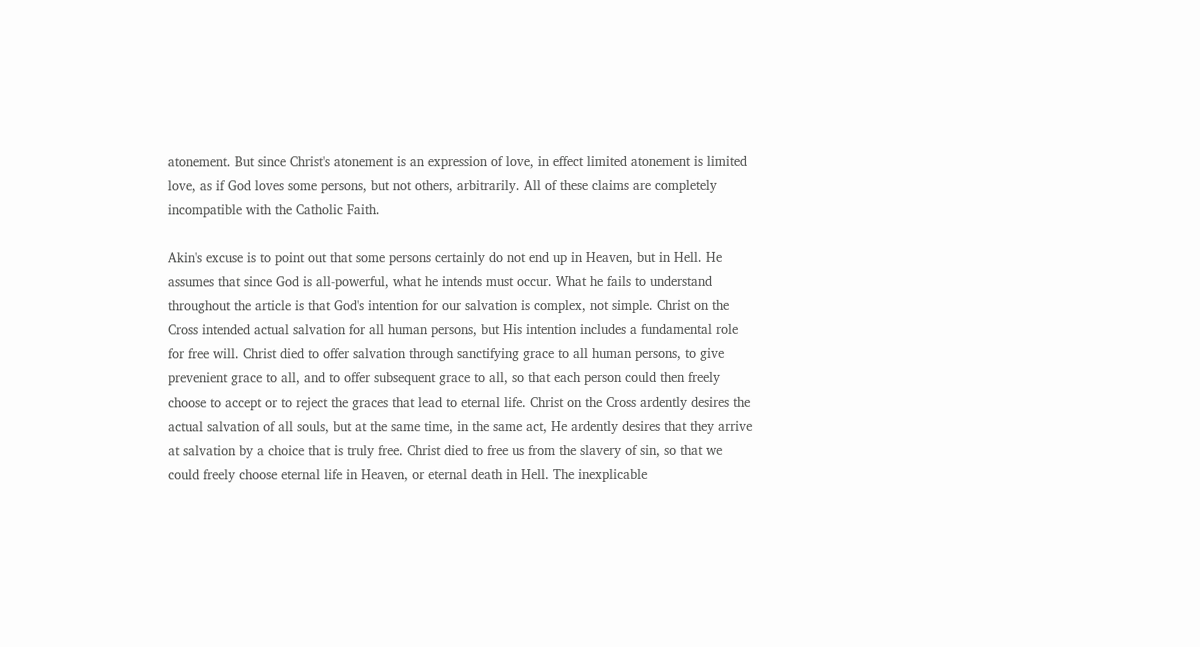atonement. But since Christ's atonement is an expression of love, in effect limited atonement is limited love, as if God loves some persons, but not others, arbitrarily. All of these claims are completely incompatible with the Catholic Faith.

Akin's excuse is to point out that some persons certainly do not end up in Heaven, but in Hell. He assumes that since God is all-powerful, what he intends must occur. What he fails to understand throughout the article is that God's intention for our salvation is complex, not simple. Christ on the Cross intended actual salvation for all human persons, but His intention includes a fundamental role for free will. Christ died to offer salvation through sanctifying grace to all human persons, to give prevenient grace to all, and to offer subsequent grace to all, so that each person could then freely choose to accept or to reject the graces that lead to eternal life. Christ on the Cross ardently desires the actual salvation of all souls, but at the same time, in the same act, He ardently desires that they arrive at salvation by a choice that is truly free. Christ died to free us from the slavery of sin, so that we could freely choose eternal life in Heaven, or eternal death in Hell. The inexplicable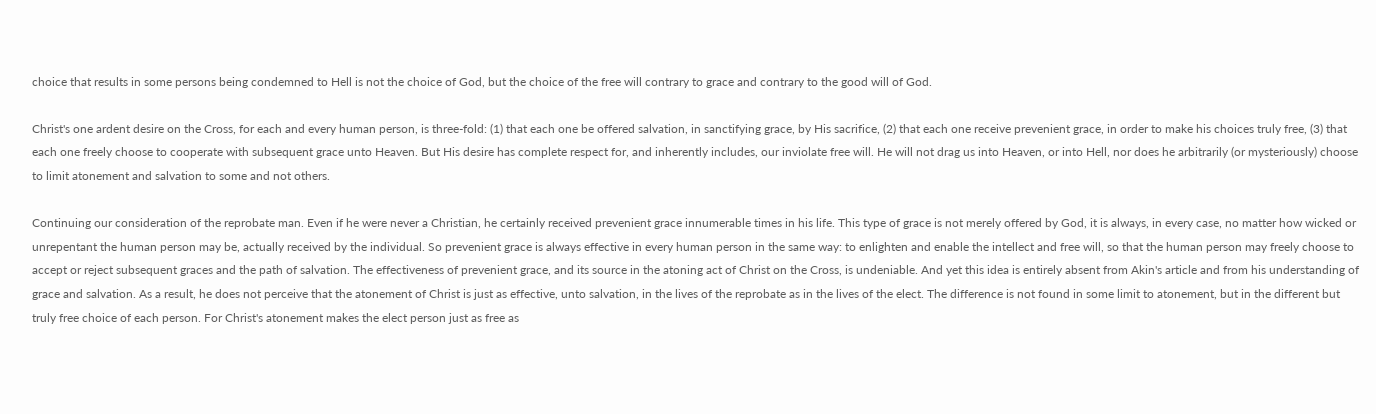choice that results in some persons being condemned to Hell is not the choice of God, but the choice of the free will contrary to grace and contrary to the good will of God.

Christ's one ardent desire on the Cross, for each and every human person, is three-fold: (1) that each one be offered salvation, in sanctifying grace, by His sacrifice, (2) that each one receive prevenient grace, in order to make his choices truly free, (3) that each one freely choose to cooperate with subsequent grace unto Heaven. But His desire has complete respect for, and inherently includes, our inviolate free will. He will not drag us into Heaven, or into Hell, nor does he arbitrarily (or mysteriously) choose to limit atonement and salvation to some and not others.

Continuing our consideration of the reprobate man. Even if he were never a Christian, he certainly received prevenient grace innumerable times in his life. This type of grace is not merely offered by God, it is always, in every case, no matter how wicked or unrepentant the human person may be, actually received by the individual. So prevenient grace is always effective in every human person in the same way: to enlighten and enable the intellect and free will, so that the human person may freely choose to accept or reject subsequent graces and the path of salvation. The effectiveness of prevenient grace, and its source in the atoning act of Christ on the Cross, is undeniable. And yet this idea is entirely absent from Akin's article and from his understanding of grace and salvation. As a result, he does not perceive that the atonement of Christ is just as effective, unto salvation, in the lives of the reprobate as in the lives of the elect. The difference is not found in some limit to atonement, but in the different but truly free choice of each person. For Christ's atonement makes the elect person just as free as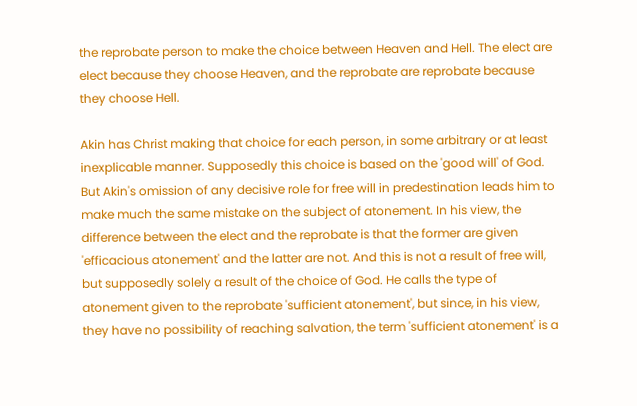the reprobate person to make the choice between Heaven and Hell. The elect are elect because they choose Heaven, and the reprobate are reprobate because they choose Hell.

Akin has Christ making that choice for each person, in some arbitrary or at least inexplicable manner. Supposedly this choice is based on the 'good will' of God. But Akin's omission of any decisive role for free will in predestination leads him to make much the same mistake on the subject of atonement. In his view, the difference between the elect and the reprobate is that the former are given 'efficacious atonement' and the latter are not. And this is not a result of free will, but supposedly solely a result of the choice of God. He calls the type of atonement given to the reprobate 'sufficient atonement', but since, in his view, they have no possibility of reaching salvation, the term 'sufficient atonement' is a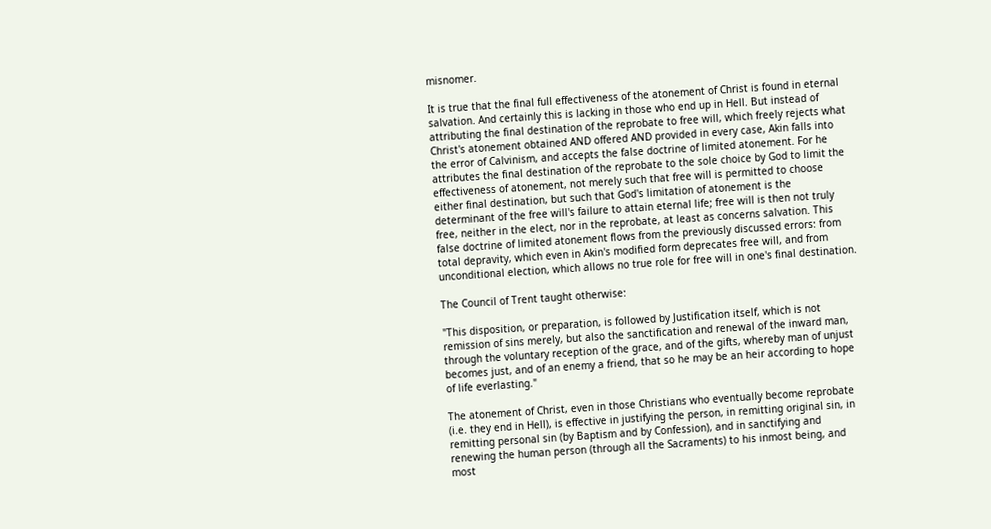misnomer.

It is true that the final full effectiveness of the atonement of Christ is found in eternal salvation. And certainly this is lacking in those who end up in Hell. But instead of attributing the final destination of the reprobate to free will, which freely rejects what Christ's atonement obtained AND offered AND provided in every case, Akin falls into the error of Calvinism, and accepts the false doctrine of limited atonement. For he attributes the final destination of the reprobate to the sole choice by God to limit the effectiveness of atonement, not merely such that free will is permitted to choose either final destination, but such that God's limitation of atonement is the determinant of the free will's failure to attain eternal life; free will is then not truly free, neither in the elect, nor in the reprobate, at least as concerns salvation. This false doctrine of limited atonement flows from the previously discussed errors: from total depravity, which even in Akin's modified form deprecates free will, and from unconditional election, which allows no true role for free will in one's final destination.

The Council of Trent taught otherwise:

"This disposition, or preparation, is followed by Justification itself, which is not remission of sins merely, but also the sanctification and renewal of the inward man, through the voluntary reception of the grace, and of the gifts, whereby man of unjust becomes just, and of an enemy a friend, that so he may be an heir according to hope of life everlasting."

The atonement of Christ, even in those Christians who eventually become reprobate (i.e. they end in Hell), is effective in justifying the person, in remitting original sin, in remitting personal sin (by Baptism and by Confession), and in sanctifying and renewing the human person (through all the Sacraments) to his inmost being, and most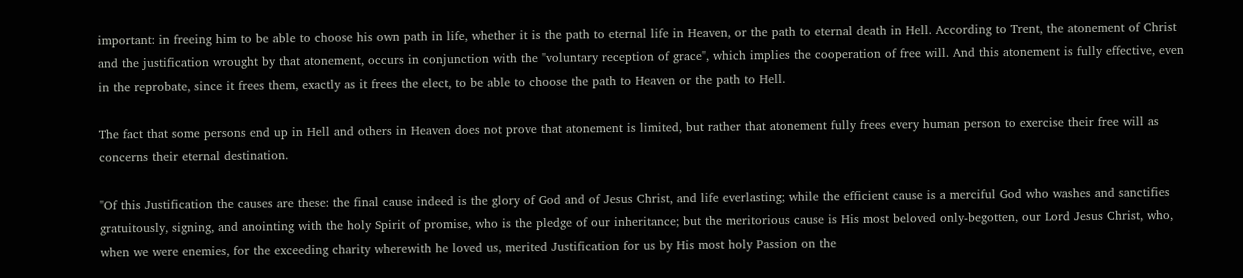important: in freeing him to be able to choose his own path in life, whether it is the path to eternal life in Heaven, or the path to eternal death in Hell. According to Trent, the atonement of Christ and the justification wrought by that atonement, occurs in conjunction with the "voluntary reception of grace", which implies the cooperation of free will. And this atonement is fully effective, even in the reprobate, since it frees them, exactly as it frees the elect, to be able to choose the path to Heaven or the path to Hell.

The fact that some persons end up in Hell and others in Heaven does not prove that atonement is limited, but rather that atonement fully frees every human person to exercise their free will as concerns their eternal destination.

"Of this Justification the causes are these: the final cause indeed is the glory of God and of Jesus Christ, and life everlasting; while the efficient cause is a merciful God who washes and sanctifies gratuitously, signing, and anointing with the holy Spirit of promise, who is the pledge of our inheritance; but the meritorious cause is His most beloved only-begotten, our Lord Jesus Christ, who, when we were enemies, for the exceeding charity wherewith he loved us, merited Justification for us by His most holy Passion on the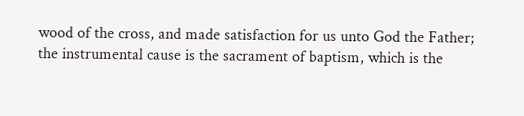wood of the cross, and made satisfaction for us unto God the Father; the instrumental cause is the sacrament of baptism, which is the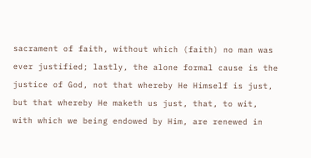sacrament of faith, without which (faith) no man was ever justified; lastly, the alone formal cause is the justice of God, not that whereby He Himself is just, but that whereby He maketh us just, that, to wit, with which we being endowed by Him, are renewed in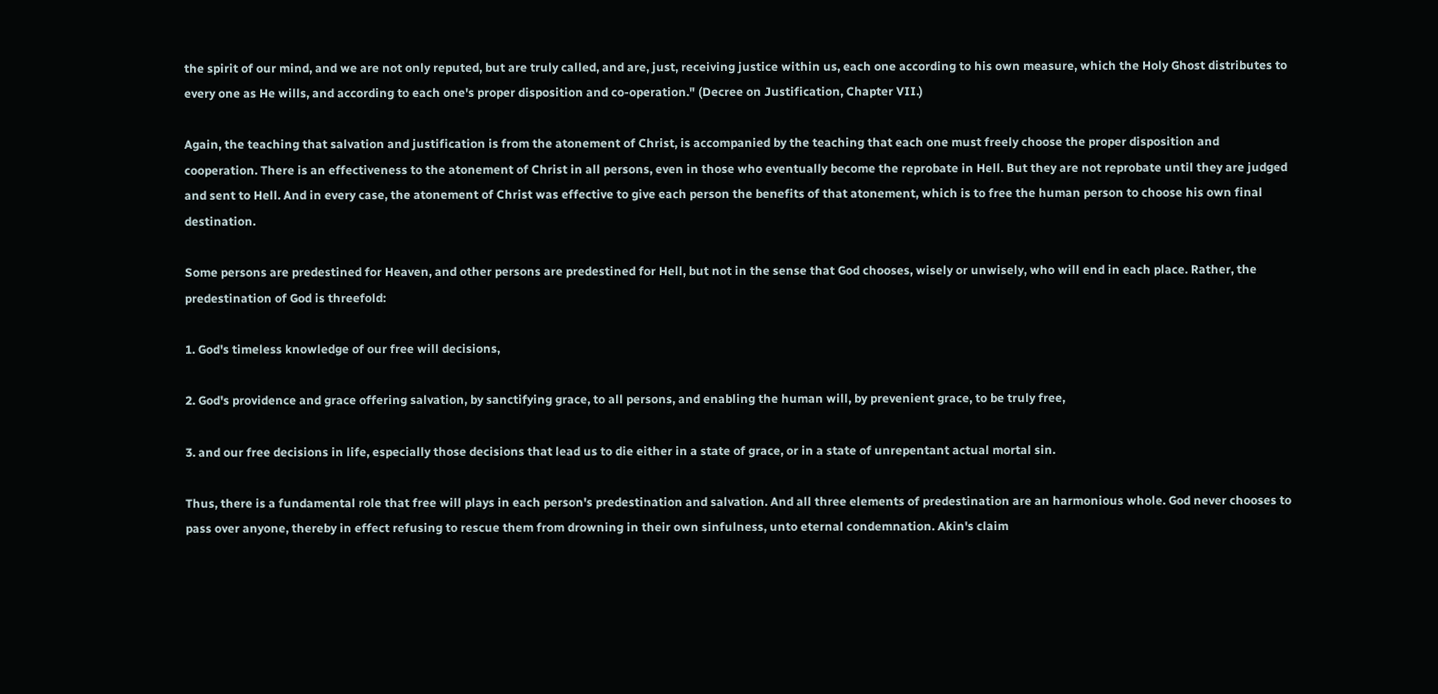the spirit of our mind, and we are not only reputed, but are truly called, and are, just, receiving justice within us, each one according to his own measure, which the Holy Ghost distributes to every one as He wills, and according to each one's proper disposition and co-operation." (Decree on Justification, Chapter VII.)

Again, the teaching that salvation and justification is from the atonement of Christ, is accompanied by the teaching that each one must freely choose the proper disposition and cooperation. There is an effectiveness to the atonement of Christ in all persons, even in those who eventually become the reprobate in Hell. But they are not reprobate until they are judged and sent to Hell. And in every case, the atonement of Christ was effective to give each person the benefits of that atonement, which is to free the human person to choose his own final destination.

Some persons are predestined for Heaven, and other persons are predestined for Hell, but not in the sense that God chooses, wisely or unwisely, who will end in each place. Rather, the predestination of God is threefold:

1. God's timeless knowledge of our free will decisions,

2. God's providence and grace offering salvation, by sanctifying grace, to all persons, and enabling the human will, by prevenient grace, to be truly free,

3. and our free decisions in life, especially those decisions that lead us to die either in a state of grace, or in a state of unrepentant actual mortal sin.

Thus, there is a fundamental role that free will plays in each person's predestination and salvation. And all three elements of predestination are an harmonious whole. God never chooses to pass over anyone, thereby in effect refusing to rescue them from drowning in their own sinfulness, unto eternal condemnation. Akin's claim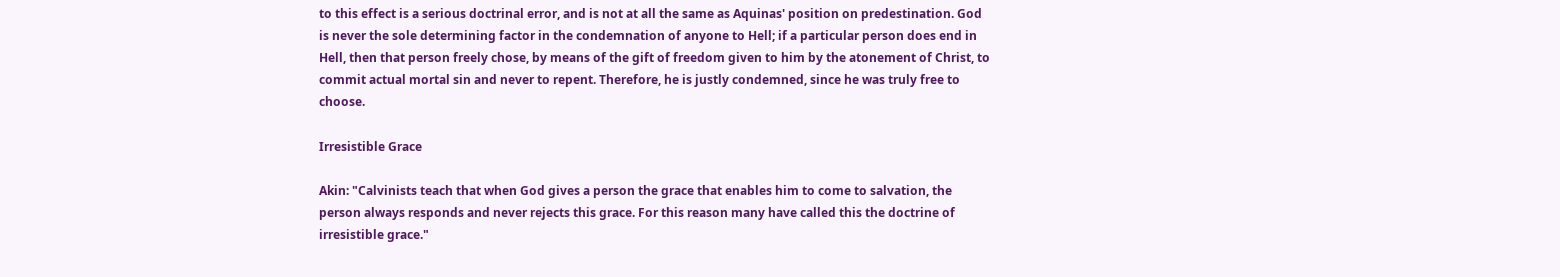to this effect is a serious doctrinal error, and is not at all the same as Aquinas' position on predestination. God is never the sole determining factor in the condemnation of anyone to Hell; if a particular person does end in Hell, then that person freely chose, by means of the gift of freedom given to him by the atonement of Christ, to commit actual mortal sin and never to repent. Therefore, he is justly condemned, since he was truly free to choose.

Irresistible Grace

Akin: "Calvinists teach that when God gives a person the grace that enables him to come to salvation, the person always responds and never rejects this grace. For this reason many have called this the doctrine of irresistible grace."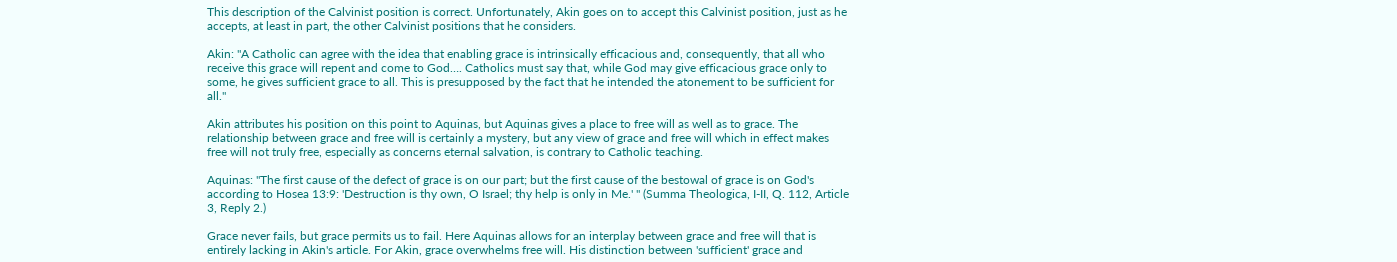This description of the Calvinist position is correct. Unfortunately, Akin goes on to accept this Calvinist position, just as he accepts, at least in part, the other Calvinist positions that he considers.

Akin: "A Catholic can agree with the idea that enabling grace is intrinsically efficacious and, consequently, that all who receive this grace will repent and come to God…. Catholics must say that, while God may give efficacious grace only to some, he gives sufficient grace to all. This is presupposed by the fact that he intended the atonement to be sufficient for all."

Akin attributes his position on this point to Aquinas, but Aquinas gives a place to free will as well as to grace. The relationship between grace and free will is certainly a mystery, but any view of grace and free will which in effect makes free will not truly free, especially as concerns eternal salvation, is contrary to Catholic teaching.

Aquinas: "The first cause of the defect of grace is on our part; but the first cause of the bestowal of grace is on God's according to Hosea 13:9: 'Destruction is thy own, O Israel; thy help is only in Me.' " (Summa Theologica, I-II, Q. 112, Article 3, Reply 2.)

Grace never fails, but grace permits us to fail. Here Aquinas allows for an interplay between grace and free will that is entirely lacking in Akin's article. For Akin, grace overwhelms free will. His distinction between 'sufficient' grace and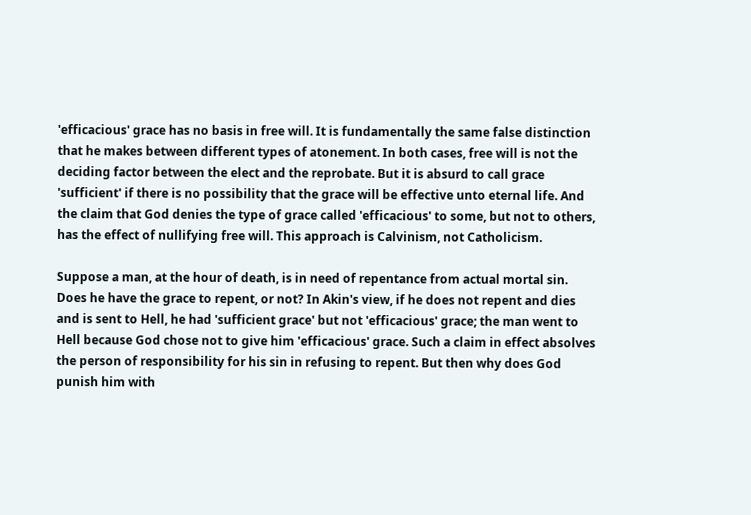'efficacious' grace has no basis in free will. It is fundamentally the same false distinction that he makes between different types of atonement. In both cases, free will is not the deciding factor between the elect and the reprobate. But it is absurd to call grace 'sufficient' if there is no possibility that the grace will be effective unto eternal life. And the claim that God denies the type of grace called 'efficacious' to some, but not to others, has the effect of nullifying free will. This approach is Calvinism, not Catholicism.

Suppose a man, at the hour of death, is in need of repentance from actual mortal sin. Does he have the grace to repent, or not? In Akin's view, if he does not repent and dies and is sent to Hell, he had 'sufficient grace' but not 'efficacious' grace; the man went to Hell because God chose not to give him 'efficacious' grace. Such a claim in effect absolves the person of responsibility for his sin in refusing to repent. But then why does God punish him with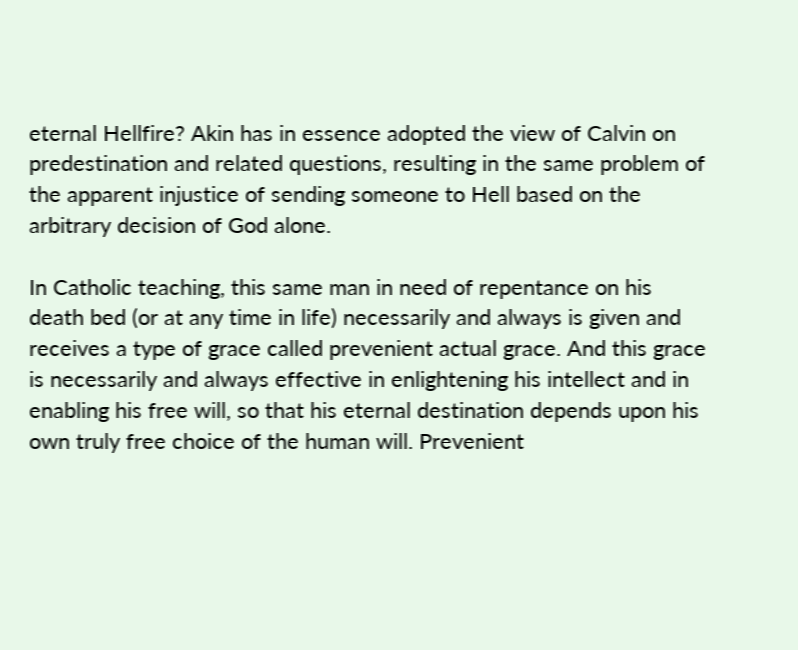eternal Hellfire? Akin has in essence adopted the view of Calvin on predestination and related questions, resulting in the same problem of the apparent injustice of sending someone to Hell based on the arbitrary decision of God alone.

In Catholic teaching, this same man in need of repentance on his death bed (or at any time in life) necessarily and always is given and receives a type of grace called prevenient actual grace. And this grace is necessarily and always effective in enlightening his intellect and in enabling his free will, so that his eternal destination depends upon his own truly free choice of the human will. Prevenient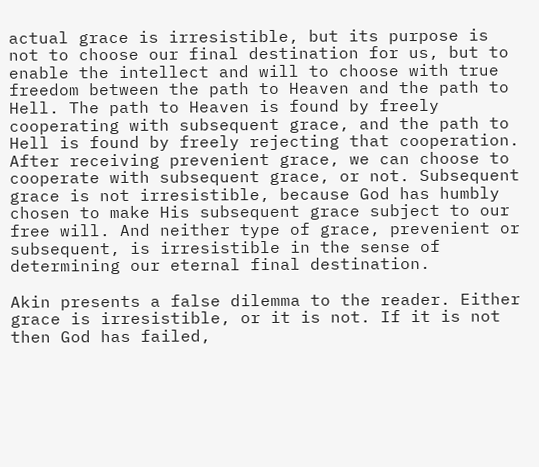actual grace is irresistible, but its purpose is not to choose our final destination for us, but to enable the intellect and will to choose with true freedom between the path to Heaven and the path to Hell. The path to Heaven is found by freely cooperating with subsequent grace, and the path to Hell is found by freely rejecting that cooperation. After receiving prevenient grace, we can choose to cooperate with subsequent grace, or not. Subsequent grace is not irresistible, because God has humbly chosen to make His subsequent grace subject to our free will. And neither type of grace, prevenient or subsequent, is irresistible in the sense of determining our eternal final destination.

Akin presents a false dilemma to the reader. Either grace is irresistible, or it is not. If it is not then God has failed,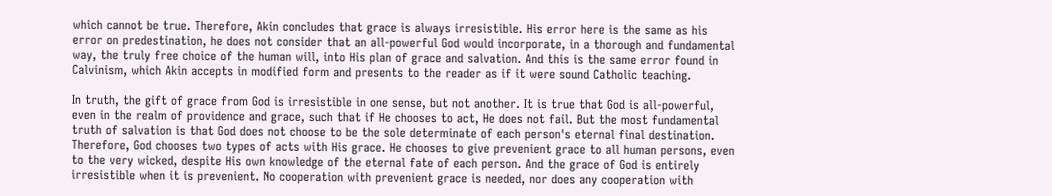which cannot be true. Therefore, Akin concludes that grace is always irresistible. His error here is the same as his error on predestination, he does not consider that an all-powerful God would incorporate, in a thorough and fundamental way, the truly free choice of the human will, into His plan of grace and salvation. And this is the same error found in Calvinism, which Akin accepts in modified form and presents to the reader as if it were sound Catholic teaching.

In truth, the gift of grace from God is irresistible in one sense, but not another. It is true that God is all-powerful, even in the realm of providence and grace, such that if He chooses to act, He does not fail. But the most fundamental truth of salvation is that God does not choose to be the sole determinate of each person's eternal final destination. Therefore, God chooses two types of acts with His grace. He chooses to give prevenient grace to all human persons, even to the very wicked, despite His own knowledge of the eternal fate of each person. And the grace of God is entirely irresistible when it is prevenient. No cooperation with prevenient grace is needed, nor does any cooperation with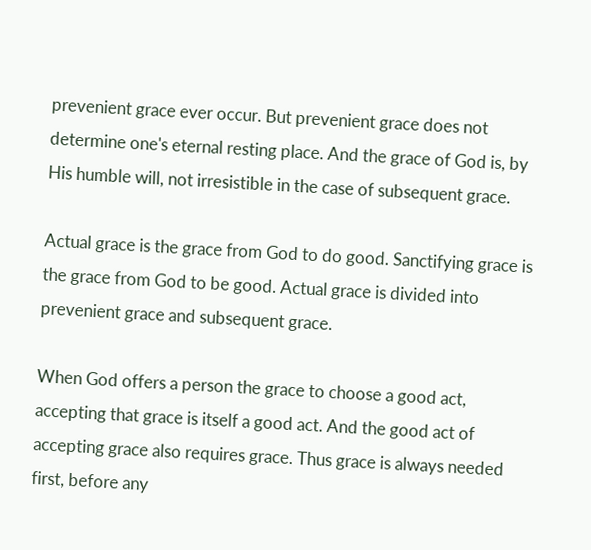prevenient grace ever occur. But prevenient grace does not determine one's eternal resting place. And the grace of God is, by His humble will, not irresistible in the case of subsequent grace.

Actual grace is the grace from God to do good. Sanctifying grace is the grace from God to be good. Actual grace is divided into prevenient grace and subsequent grace.

When God offers a person the grace to choose a good act, accepting that grace is itself a good act. And the good act of accepting grace also requires grace. Thus grace is always needed first, before any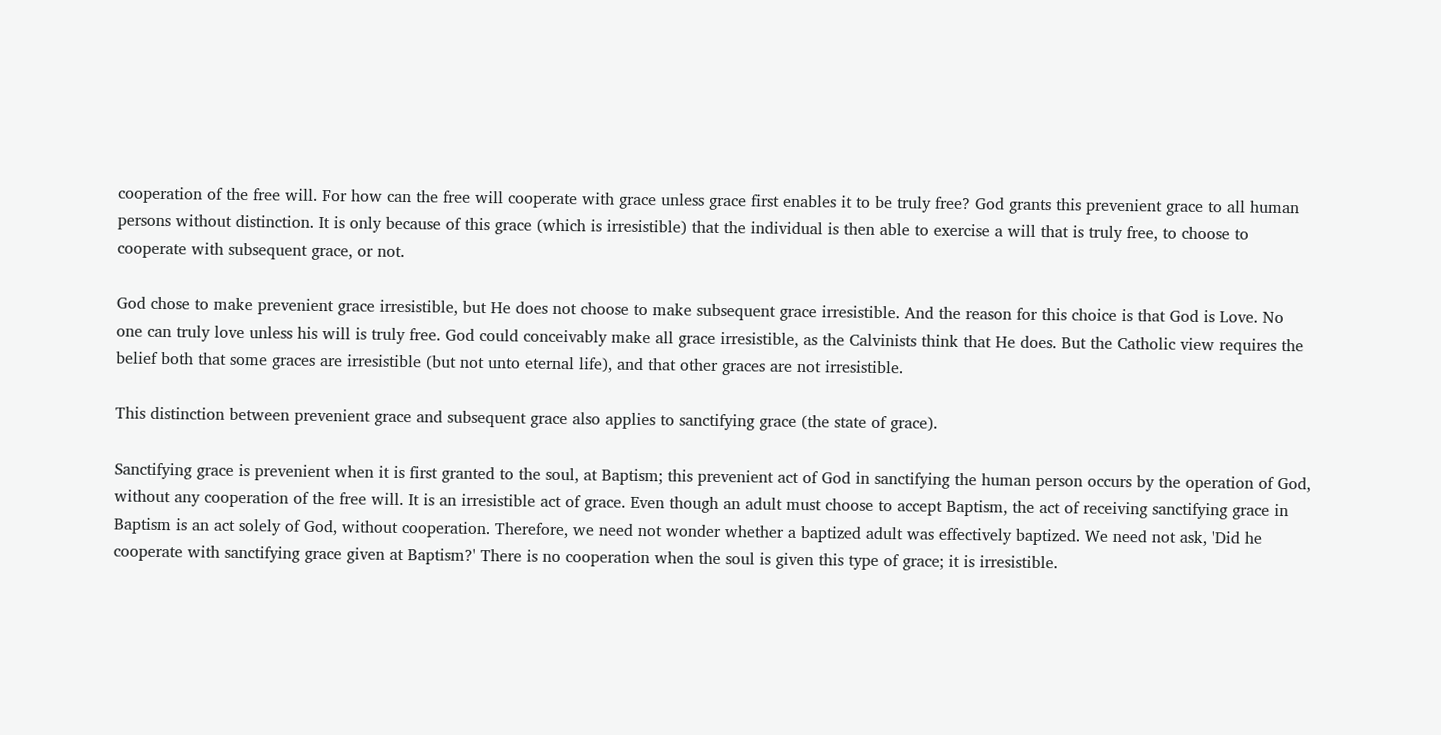cooperation of the free will. For how can the free will cooperate with grace unless grace first enables it to be truly free? God grants this prevenient grace to all human persons without distinction. It is only because of this grace (which is irresistible) that the individual is then able to exercise a will that is truly free, to choose to cooperate with subsequent grace, or not.

God chose to make prevenient grace irresistible, but He does not choose to make subsequent grace irresistible. And the reason for this choice is that God is Love. No one can truly love unless his will is truly free. God could conceivably make all grace irresistible, as the Calvinists think that He does. But the Catholic view requires the belief both that some graces are irresistible (but not unto eternal life), and that other graces are not irresistible.

This distinction between prevenient grace and subsequent grace also applies to sanctifying grace (the state of grace).

Sanctifying grace is prevenient when it is first granted to the soul, at Baptism; this prevenient act of God in sanctifying the human person occurs by the operation of God, without any cooperation of the free will. It is an irresistible act of grace. Even though an adult must choose to accept Baptism, the act of receiving sanctifying grace in Baptism is an act solely of God, without cooperation. Therefore, we need not wonder whether a baptized adult was effectively baptized. We need not ask, 'Did he cooperate with sanctifying grace given at Baptism?' There is no cooperation when the soul is given this type of grace; it is irresistible.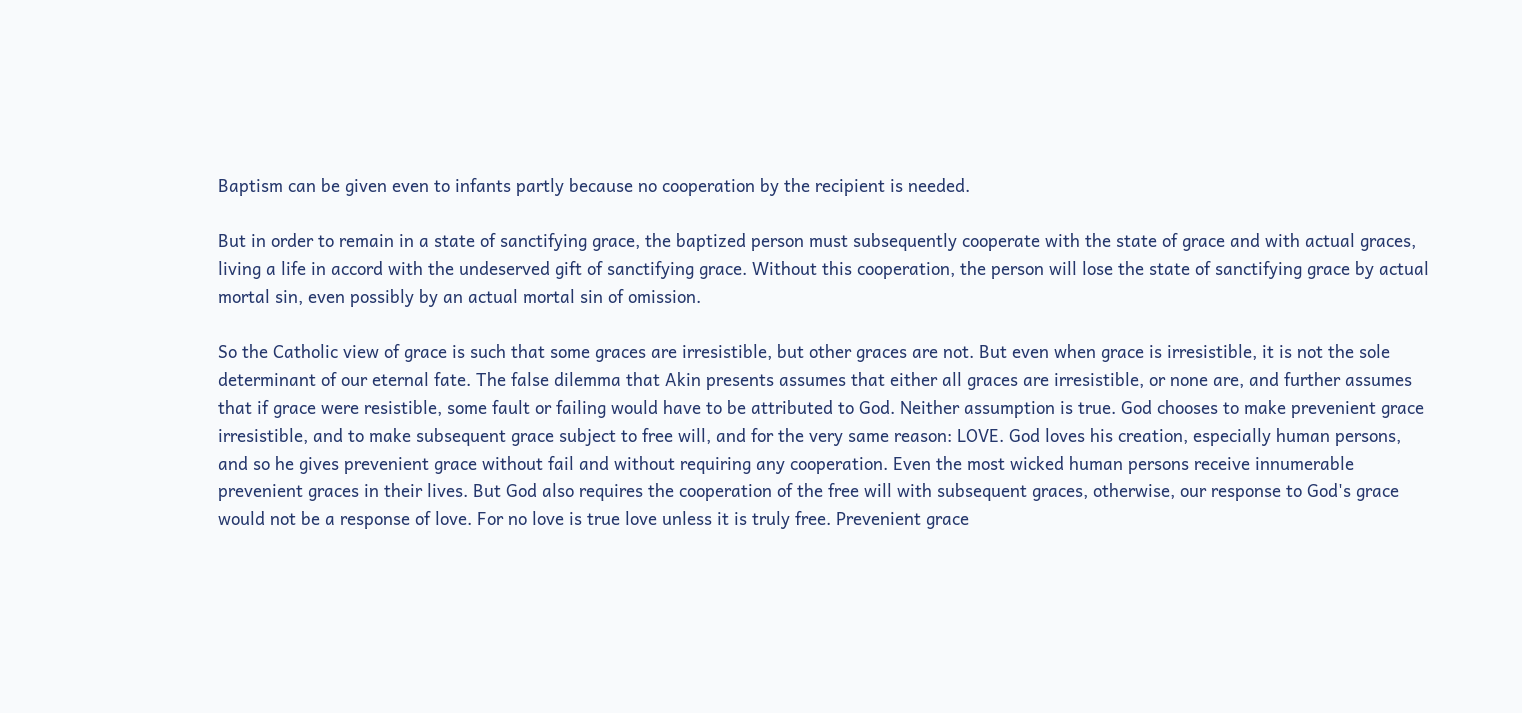Baptism can be given even to infants partly because no cooperation by the recipient is needed.

But in order to remain in a state of sanctifying grace, the baptized person must subsequently cooperate with the state of grace and with actual graces, living a life in accord with the undeserved gift of sanctifying grace. Without this cooperation, the person will lose the state of sanctifying grace by actual mortal sin, even possibly by an actual mortal sin of omission.

So the Catholic view of grace is such that some graces are irresistible, but other graces are not. But even when grace is irresistible, it is not the sole determinant of our eternal fate. The false dilemma that Akin presents assumes that either all graces are irresistible, or none are, and further assumes that if grace were resistible, some fault or failing would have to be attributed to God. Neither assumption is true. God chooses to make prevenient grace irresistible, and to make subsequent grace subject to free will, and for the very same reason: LOVE. God loves his creation, especially human persons, and so he gives prevenient grace without fail and without requiring any cooperation. Even the most wicked human persons receive innumerable prevenient graces in their lives. But God also requires the cooperation of the free will with subsequent graces, otherwise, our response to God's grace would not be a response of love. For no love is true love unless it is truly free. Prevenient grace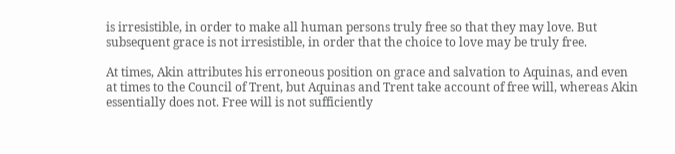is irresistible, in order to make all human persons truly free so that they may love. But subsequent grace is not irresistible, in order that the choice to love may be truly free.

At times, Akin attributes his erroneous position on grace and salvation to Aquinas, and even at times to the Council of Trent, but Aquinas and Trent take account of free will, whereas Akin essentially does not. Free will is not sufficiently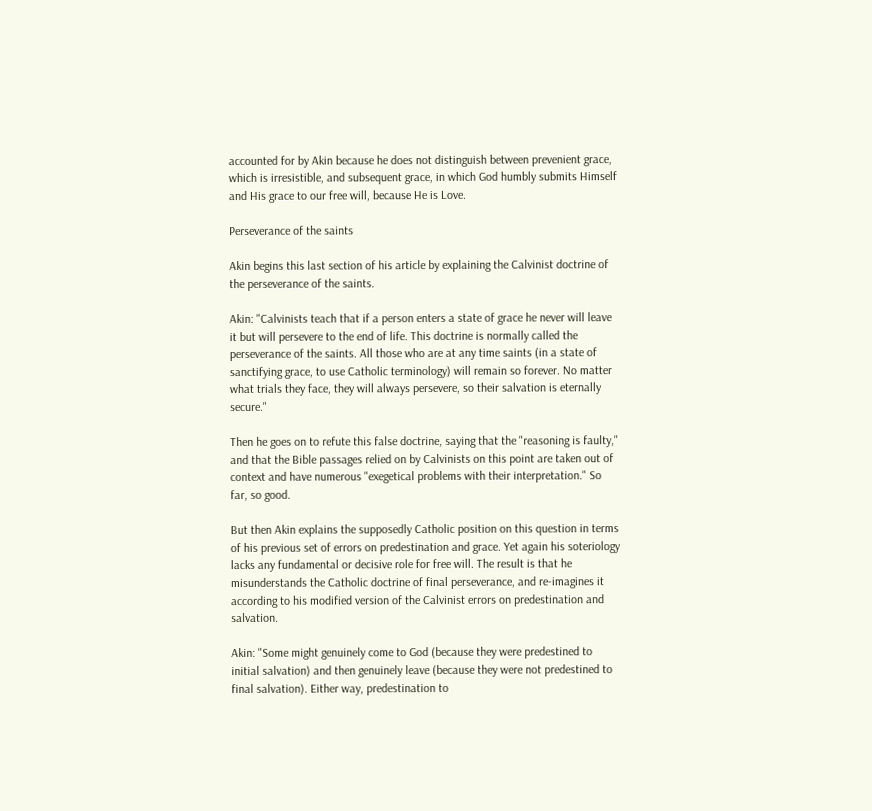accounted for by Akin because he does not distinguish between prevenient grace, which is irresistible, and subsequent grace, in which God humbly submits Himself and His grace to our free will, because He is Love.

Perseverance of the saints

Akin begins this last section of his article by explaining the Calvinist doctrine of the perseverance of the saints.

Akin: "Calvinists teach that if a person enters a state of grace he never will leave it but will persevere to the end of life. This doctrine is normally called the perseverance of the saints. All those who are at any time saints (in a state of sanctifying grace, to use Catholic terminology) will remain so forever. No matter what trials they face, they will always persevere, so their salvation is eternally secure."

Then he goes on to refute this false doctrine, saying that the "reasoning is faulty," and that the Bible passages relied on by Calvinists on this point are taken out of context and have numerous "exegetical problems with their interpretation." So far, so good.

But then Akin explains the supposedly Catholic position on this question in terms of his previous set of errors on predestination and grace. Yet again his soteriology lacks any fundamental or decisive role for free will. The result is that he misunderstands the Catholic doctrine of final perseverance, and re-imagines it according to his modified version of the Calvinist errors on predestination and salvation.

Akin: "Some might genuinely come to God (because they were predestined to initial salvation) and then genuinely leave (because they were not predestined to final salvation). Either way, predestination to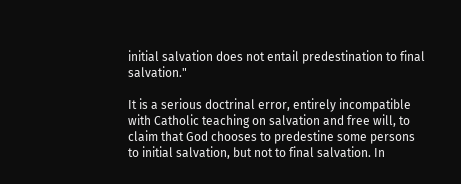initial salvation does not entail predestination to final salvation."

It is a serious doctrinal error, entirely incompatible with Catholic teaching on salvation and free will, to claim that God chooses to predestine some persons to initial salvation, but not to final salvation. In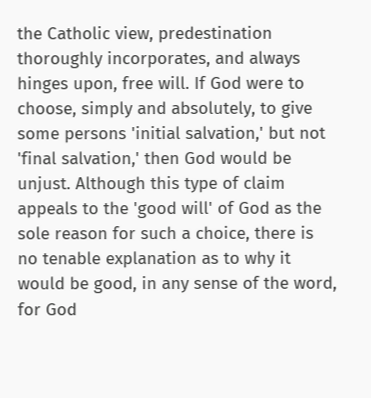the Catholic view, predestination thoroughly incorporates, and always hinges upon, free will. If God were to choose, simply and absolutely, to give some persons 'initial salvation,' but not 'final salvation,' then God would be unjust. Although this type of claim appeals to the 'good will' of God as the sole reason for such a choice, there is no tenable explanation as to why it would be good, in any sense of the word, for God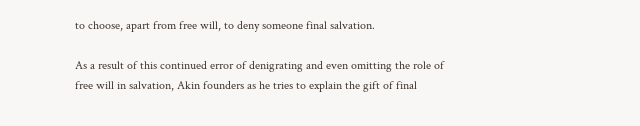to choose, apart from free will, to deny someone final salvation.

As a result of this continued error of denigrating and even omitting the role of free will in salvation, Akin founders as he tries to explain the gift of final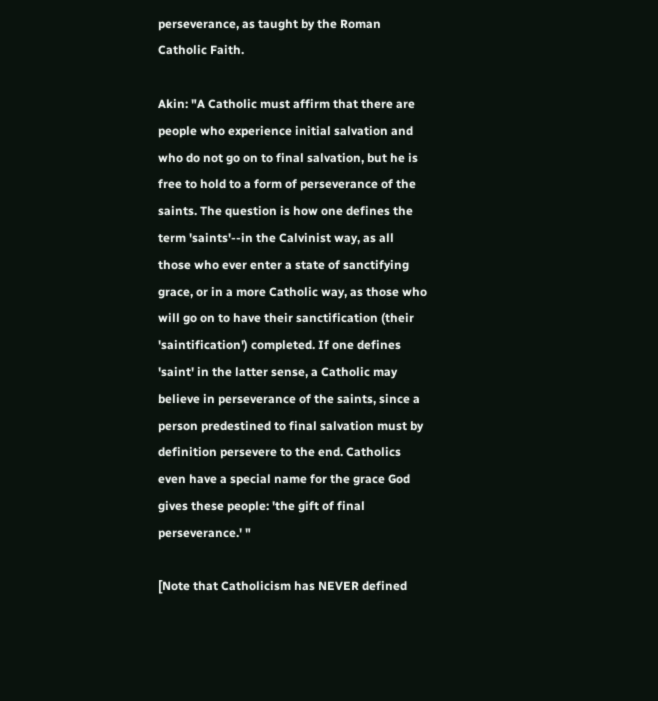perseverance, as taught by the Roman Catholic Faith.

Akin: "A Catholic must affirm that there are people who experience initial salvation and who do not go on to final salvation, but he is free to hold to a form of perseverance of the saints. The question is how one defines the term 'saints'--in the Calvinist way, as all those who ever enter a state of sanctifying grace, or in a more Catholic way, as those who will go on to have their sanctification (their 'saintification') completed. If one defines 'saint' in the latter sense, a Catholic may believe in perseverance of the saints, since a person predestined to final salvation must by definition persevere to the end. Catholics even have a special name for the grace God gives these people: 'the gift of final perseverance.' "

[Note that Catholicism has NEVER defined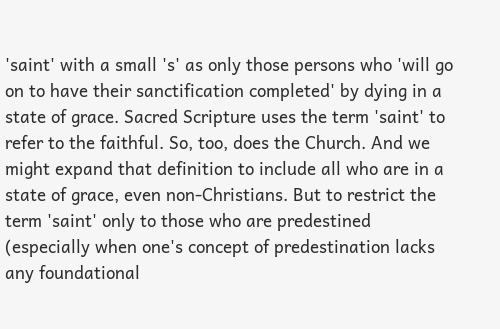'saint' with a small 's' as only those persons who 'will go on to have their sanctification completed' by dying in a state of grace. Sacred Scripture uses the term 'saint' to refer to the faithful. So, too, does the Church. And we might expand that definition to include all who are in a state of grace, even non-Christians. But to restrict the term 'saint' only to those who are predestined (especially when one's concept of predestination lacks any foundational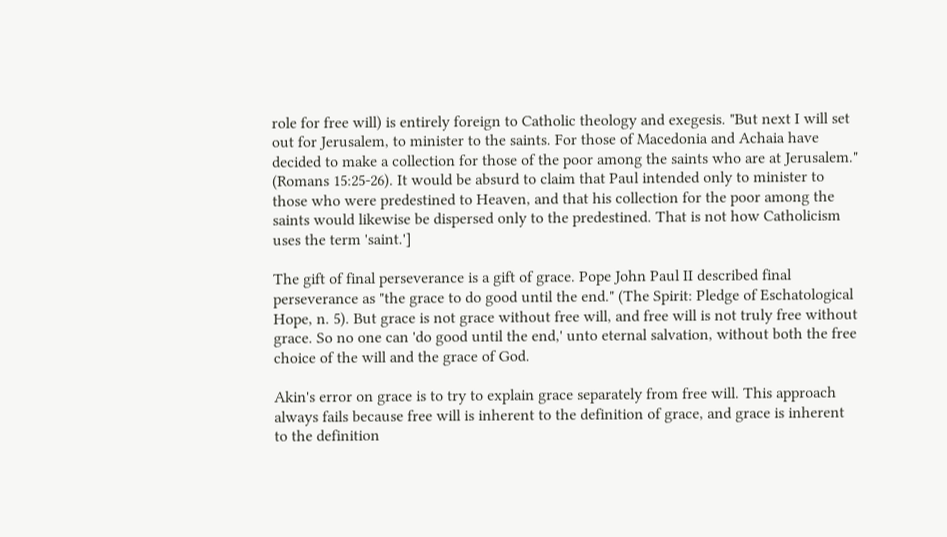role for free will) is entirely foreign to Catholic theology and exegesis. "But next I will set out for Jerusalem, to minister to the saints. For those of Macedonia and Achaia have decided to make a collection for those of the poor among the saints who are at Jerusalem." (Romans 15:25-26). It would be absurd to claim that Paul intended only to minister to those who were predestined to Heaven, and that his collection for the poor among the saints would likewise be dispersed only to the predestined. That is not how Catholicism uses the term 'saint.']

The gift of final perseverance is a gift of grace. Pope John Paul II described final perseverance as "the grace to do good until the end." (The Spirit: Pledge of Eschatological Hope, n. 5). But grace is not grace without free will, and free will is not truly free without grace. So no one can 'do good until the end,' unto eternal salvation, without both the free choice of the will and the grace of God.

Akin's error on grace is to try to explain grace separately from free will. This approach always fails because free will is inherent to the definition of grace, and grace is inherent to the definition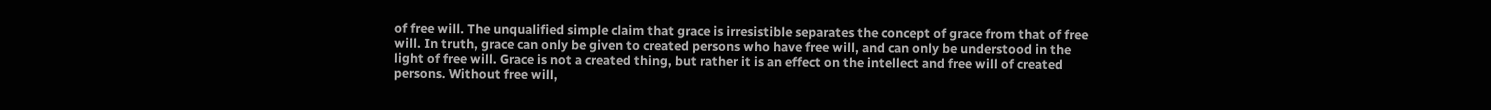of free will. The unqualified simple claim that grace is irresistible separates the concept of grace from that of free will. In truth, grace can only be given to created persons who have free will, and can only be understood in the light of free will. Grace is not a created thing, but rather it is an effect on the intellect and free will of created persons. Without free will,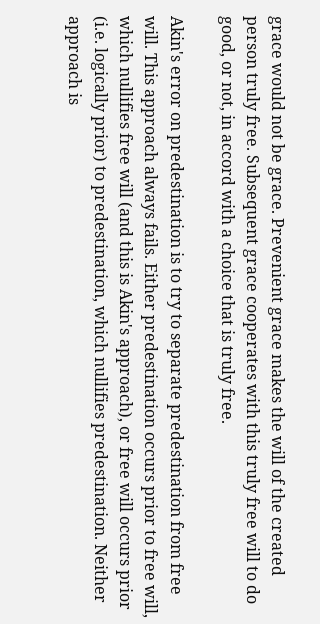grace would not be grace. Prevenient grace makes the will of the created person truly free. Subsequent grace cooperates with this truly free will to do good, or not, in accord with a choice that is truly free.

Akin's error on predestination is to try to separate predestination from free will. This approach always fails. Either predestination occurs prior to free will, which nullifies free will (and this is Akin's approach), or free will occurs prior (i.e. logically prior) to predestination, which nullifies predestination. Neither approach is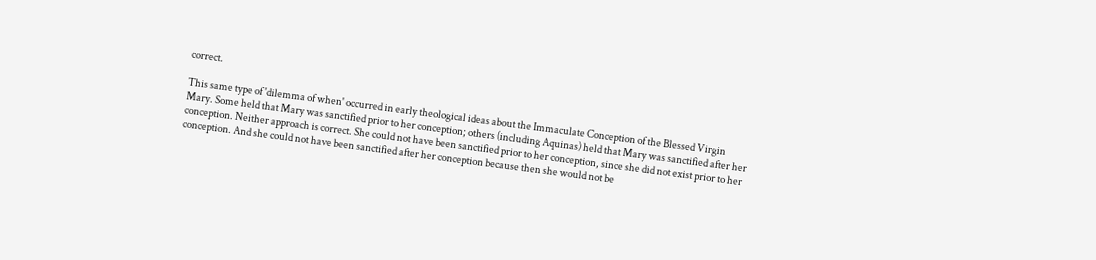correct.

This same type of 'dilemma of when' occurred in early theological ideas about the Immaculate Conception of the Blessed Virgin Mary. Some held that Mary was sanctified prior to her conception; others (including Aquinas) held that Mary was sanctified after her conception. Neither approach is correct. She could not have been sanctified prior to her conception, since she did not exist prior to her conception. And she could not have been sanctified after her conception because then she would not be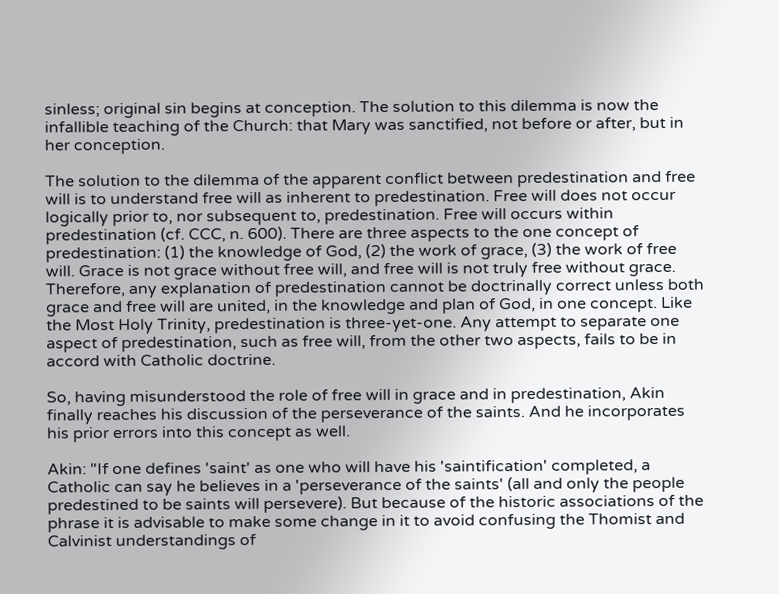sinless; original sin begins at conception. The solution to this dilemma is now the infallible teaching of the Church: that Mary was sanctified, not before or after, but in her conception.

The solution to the dilemma of the apparent conflict between predestination and free will is to understand free will as inherent to predestination. Free will does not occur logically prior to, nor subsequent to, predestination. Free will occurs within predestination (cf. CCC, n. 600). There are three aspects to the one concept of predestination: (1) the knowledge of God, (2) the work of grace, (3) the work of free will. Grace is not grace without free will, and free will is not truly free without grace. Therefore, any explanation of predestination cannot be doctrinally correct unless both grace and free will are united, in the knowledge and plan of God, in one concept. Like the Most Holy Trinity, predestination is three-yet-one. Any attempt to separate one aspect of predestination, such as free will, from the other two aspects, fails to be in accord with Catholic doctrine.

So, having misunderstood the role of free will in grace and in predestination, Akin finally reaches his discussion of the perseverance of the saints. And he incorporates his prior errors into this concept as well.

Akin: "If one defines 'saint' as one who will have his 'saintification' completed, a Catholic can say he believes in a 'perseverance of the saints' (all and only the people predestined to be saints will persevere). But because of the historic associations of the phrase it is advisable to make some change in it to avoid confusing the Thomist and Calvinist understandings of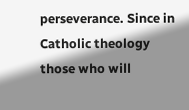perseverance. Since in Catholic theology those who will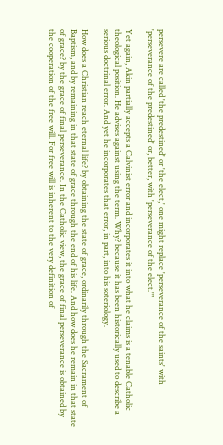persevere are called 'the predestined' or 'the elect,' one might replace 'perseverance of the saints' with 'perseverance of the predestined' or, better, with 'perseverance of the elect.'"

Yet again, Akin partially accepts a Calvinist error and incorporates it into what he claims is a tenable Catholic theological position. He advises against using the term. Why? because it has been historically used to describe a serious doctrinal error. And yet he incorporates that error, in part, into his soteriology.

How does a Christian reach eternal life? by obtaining the state of grace, ordinarily through the Sacrament of Baptism, and by remaining in that state of grace through the end of his life. And how does he remain in that state of grace? by the grace of final perseverance. In the Catholic view, the grace of final perseverance is obtained by the cooperation of the free will. For free will is inherent to the very definition of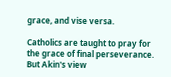grace, and vise versa.

Catholics are taught to pray for the grace of final perseverance. But Akin's view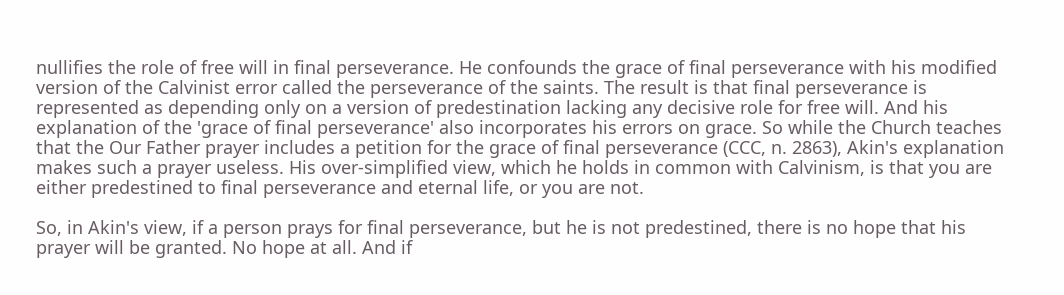nullifies the role of free will in final perseverance. He confounds the grace of final perseverance with his modified version of the Calvinist error called the perseverance of the saints. The result is that final perseverance is represented as depending only on a version of predestination lacking any decisive role for free will. And his explanation of the 'grace of final perseverance' also incorporates his errors on grace. So while the Church teaches that the Our Father prayer includes a petition for the grace of final perseverance (CCC, n. 2863), Akin's explanation makes such a prayer useless. His over-simplified view, which he holds in common with Calvinism, is that you are either predestined to final perseverance and eternal life, or you are not.

So, in Akin's view, if a person prays for final perseverance, but he is not predestined, there is no hope that his prayer will be granted. No hope at all. And if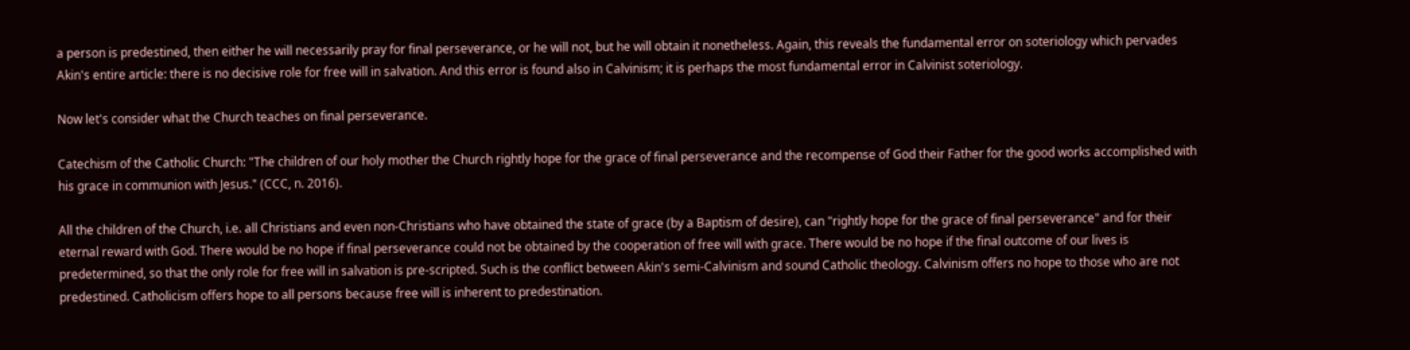a person is predestined, then either he will necessarily pray for final perseverance, or he will not, but he will obtain it nonetheless. Again, this reveals the fundamental error on soteriology which pervades Akin's entire article: there is no decisive role for free will in salvation. And this error is found also in Calvinism; it is perhaps the most fundamental error in Calvinist soteriology.

Now let's consider what the Church teaches on final perseverance.

Catechism of the Catholic Church: "The children of our holy mother the Church rightly hope for the grace of final perseverance and the recompense of God their Father for the good works accomplished with his grace in communion with Jesus." (CCC, n. 2016).

All the children of the Church, i.e. all Christians and even non-Christians who have obtained the state of grace (by a Baptism of desire), can "rightly hope for the grace of final perseverance" and for their eternal reward with God. There would be no hope if final perseverance could not be obtained by the cooperation of free will with grace. There would be no hope if the final outcome of our lives is predetermined, so that the only role for free will in salvation is pre-scripted. Such is the conflict between Akin's semi-Calvinism and sound Catholic theology. Calvinism offers no hope to those who are not predestined. Catholicism offers hope to all persons because free will is inherent to predestination.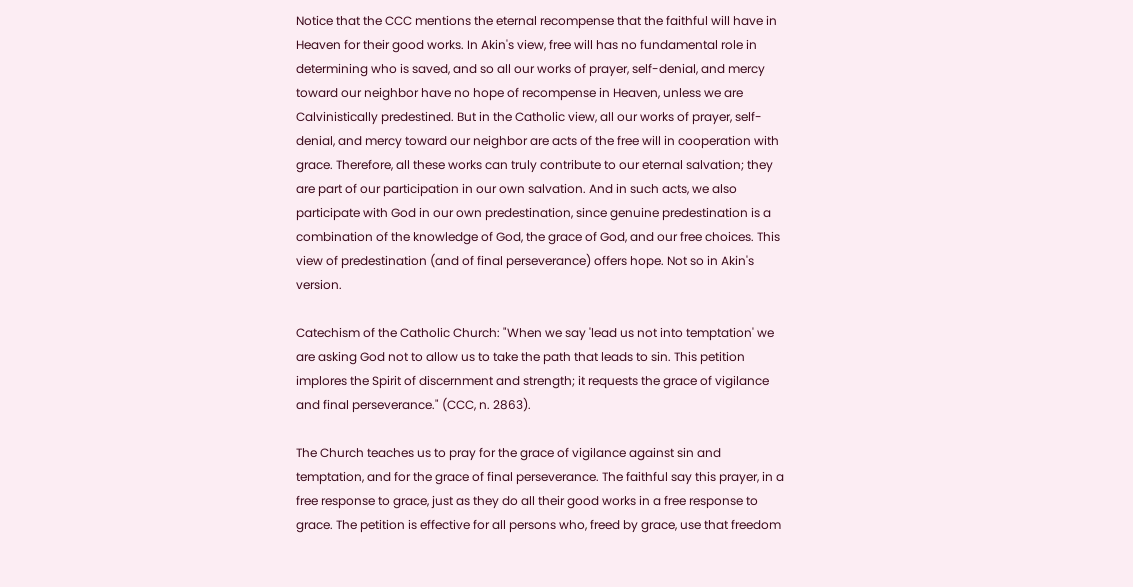Notice that the CCC mentions the eternal recompense that the faithful will have in Heaven for their good works. In Akin's view, free will has no fundamental role in determining who is saved, and so all our works of prayer, self-denial, and mercy toward our neighbor have no hope of recompense in Heaven, unless we are Calvinistically predestined. But in the Catholic view, all our works of prayer, self-denial, and mercy toward our neighbor are acts of the free will in cooperation with grace. Therefore, all these works can truly contribute to our eternal salvation; they are part of our participation in our own salvation. And in such acts, we also participate with God in our own predestination, since genuine predestination is a combination of the knowledge of God, the grace of God, and our free choices. This view of predestination (and of final perseverance) offers hope. Not so in Akin's version.

Catechism of the Catholic Church: "When we say 'lead us not into temptation' we are asking God not to allow us to take the path that leads to sin. This petition implores the Spirit of discernment and strength; it requests the grace of vigilance and final perseverance." (CCC, n. 2863).

The Church teaches us to pray for the grace of vigilance against sin and temptation, and for the grace of final perseverance. The faithful say this prayer, in a free response to grace, just as they do all their good works in a free response to grace. The petition is effective for all persons who, freed by grace, use that freedom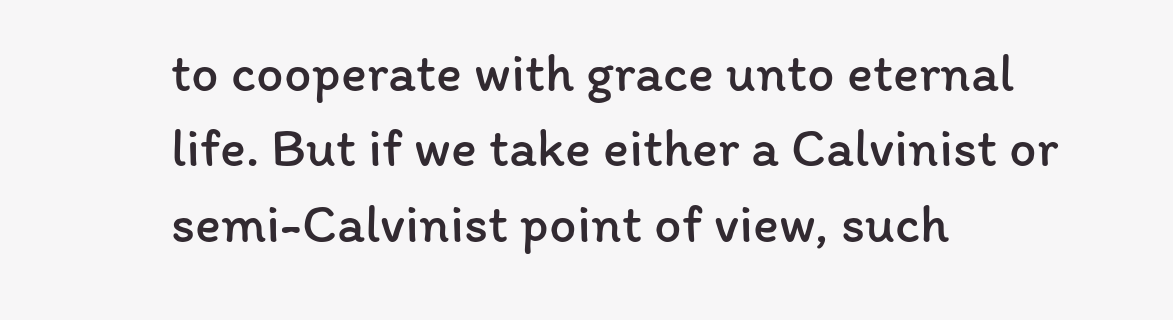to cooperate with grace unto eternal life. But if we take either a Calvinist or semi-Calvinist point of view, such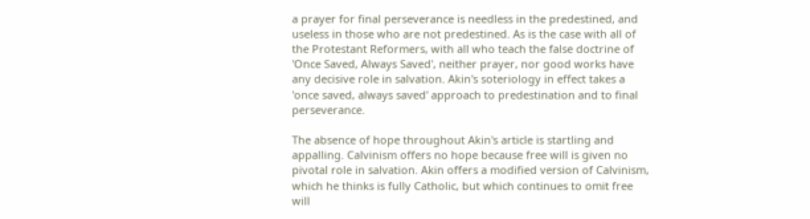a prayer for final perseverance is needless in the predestined, and useless in those who are not predestined. As is the case with all of the Protestant Reformers, with all who teach the false doctrine of 'Once Saved, Always Saved', neither prayer, nor good works have any decisive role in salvation. Akin's soteriology in effect takes a 'once saved, always saved' approach to predestination and to final perseverance.

The absence of hope throughout Akin's article is startling and appalling. Calvinism offers no hope because free will is given no pivotal role in salvation. Akin offers a modified version of Calvinism, which he thinks is fully Catholic, but which continues to omit free will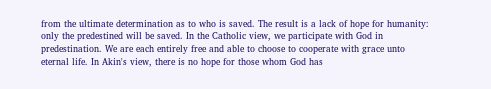from the ultimate determination as to who is saved. The result is a lack of hope for humanity: only the predestined will be saved. In the Catholic view, we participate with God in predestination. We are each entirely free and able to choose to cooperate with grace unto eternal life. In Akin's view, there is no hope for those whom God has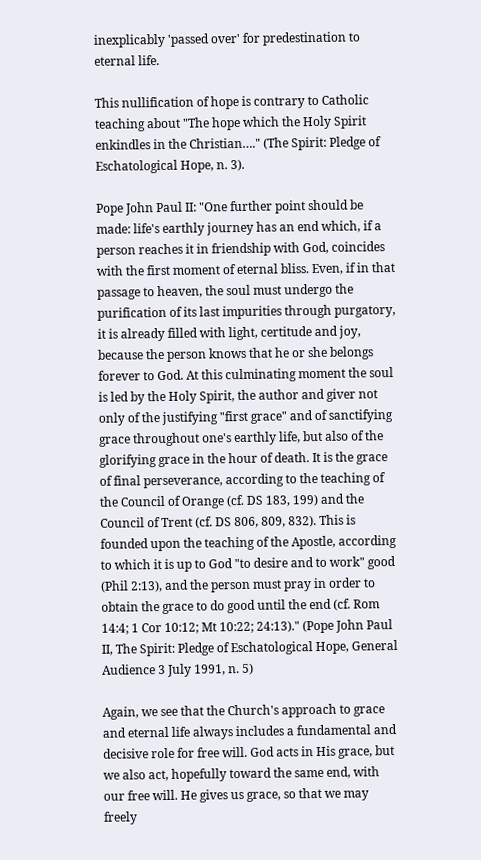inexplicably 'passed over' for predestination to eternal life.

This nullification of hope is contrary to Catholic teaching about "The hope which the Holy Spirit enkindles in the Christian…." (The Spirit: Pledge of Eschatological Hope, n. 3).

Pope John Paul II: "One further point should be made: life's earthly journey has an end which, if a person reaches it in friendship with God, coincides with the first moment of eternal bliss. Even, if in that passage to heaven, the soul must undergo the purification of its last impurities through purgatory, it is already filled with light, certitude and joy, because the person knows that he or she belongs forever to God. At this culminating moment the soul is led by the Holy Spirit, the author and giver not only of the justifying "first grace" and of sanctifying grace throughout one's earthly life, but also of the glorifying grace in the hour of death. It is the grace of final perseverance, according to the teaching of the Council of Orange (cf. DS 183, 199) and the Council of Trent (cf. DS 806, 809, 832). This is founded upon the teaching of the Apostle, according to which it is up to God "to desire and to work" good (Phil 2:13), and the person must pray in order to obtain the grace to do good until the end (cf. Rom 14:4; 1 Cor 10:12; Mt 10:22; 24:13)." (Pope John Paul II, The Spirit: Pledge of Eschatological Hope, General Audience 3 July 1991, n. 5)

Again, we see that the Church's approach to grace and eternal life always includes a fundamental and decisive role for free will. God acts in His grace, but we also act, hopefully toward the same end, with our free will. He gives us grace, so that we may freely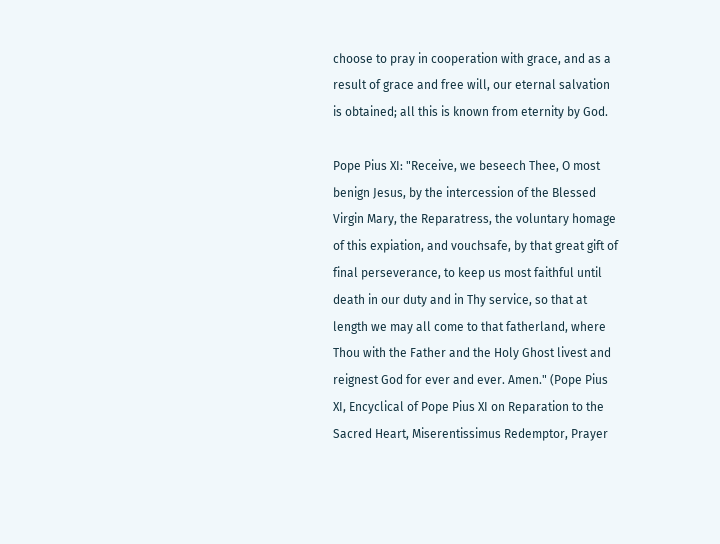choose to pray in cooperation with grace, and as a result of grace and free will, our eternal salvation is obtained; all this is known from eternity by God.

Pope Pius XI: "Receive, we beseech Thee, O most benign Jesus, by the intercession of the Blessed Virgin Mary, the Reparatress, the voluntary homage of this expiation, and vouchsafe, by that great gift of final perseverance, to keep us most faithful until death in our duty and in Thy service, so that at length we may all come to that fatherland, where Thou with the Father and the Holy Ghost livest and reignest God for ever and ever. Amen." (Pope Pius XI, Encyclical of Pope Pius XI on Reparation to the Sacred Heart, Miserentissimus Redemptor, Prayer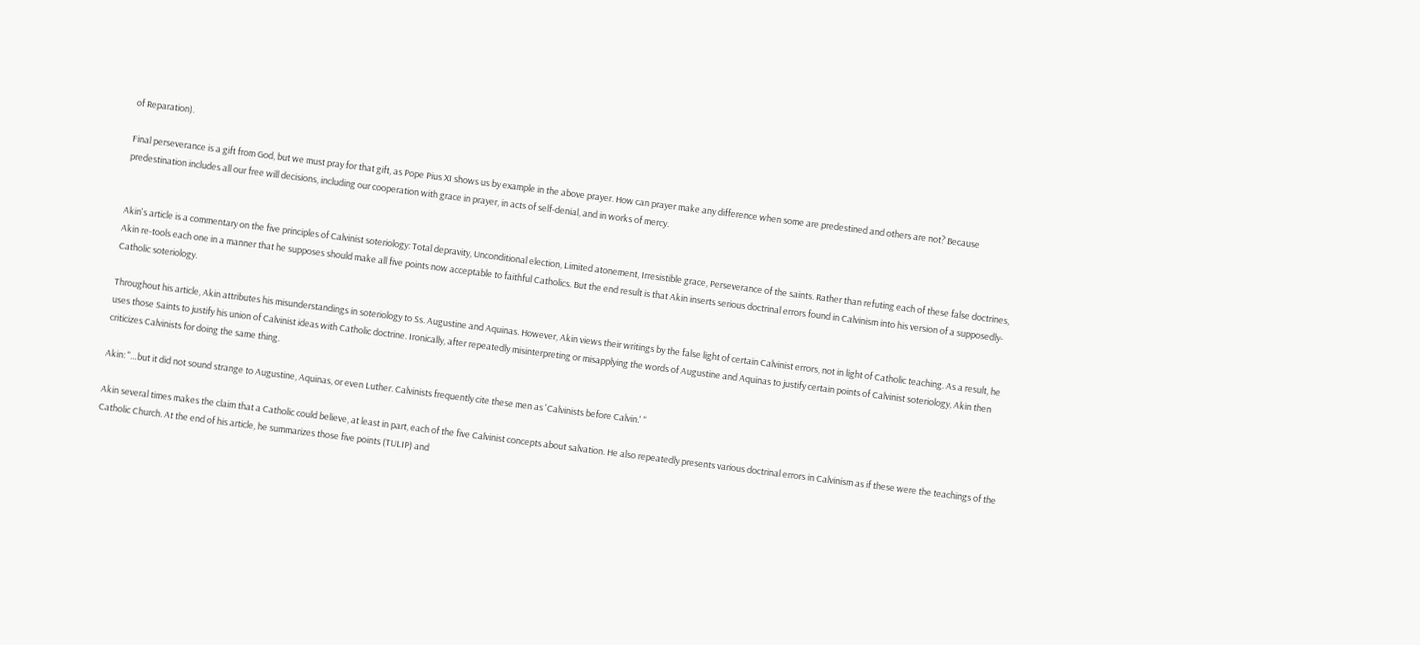of Reparation).

Final perseverance is a gift from God, but we must pray for that gift, as Pope Pius XI shows us by example in the above prayer. How can prayer make any difference when some are predestined and others are not? Because predestination includes all our free will decisions, including our cooperation with grace in prayer, in acts of self-denial, and in works of mercy.


Akin's article is a commentary on the five principles of Calvinist soteriology: Total depravity, Unconditional election, Limited atonement, Irresistible grace, Perseverance of the saints. Rather than refuting each of these false doctrines, Akin re-tools each one in a manner that he supposes should make all five points now acceptable to faithful Catholics. But the end result is that Akin inserts serious doctrinal errors found in Calvinism into his version of a supposedly-Catholic soteriology.

Throughout his article, Akin attributes his misunderstandings in soteriology to Ss. Augustine and Aquinas. However, Akin views their writings by the false light of certain Calvinist errors, not in light of Catholic teaching. As a result, he uses those Saints to justify his union of Calvinist ideas with Catholic doctrine. Ironically, after repeatedly misinterpreting or misapplying the words of Augustine and Aquinas to justify certain points of Calvinist soteriology, Akin then criticizes Calvinists for doing the same thing.

Akin: "…but it did not sound strange to Augustine, Aquinas, or even Luther. Calvinists frequently cite these men as 'Calvinists before Calvin.' "

Akin several times makes the claim that a Catholic could believe, at least in part, each of the five Calvinist concepts about salvation. He also repeatedly presents various doctrinal errors in Calvinism as if these were the teachings of the Catholic Church. At the end of his article, he summarizes those five points (TULIP) and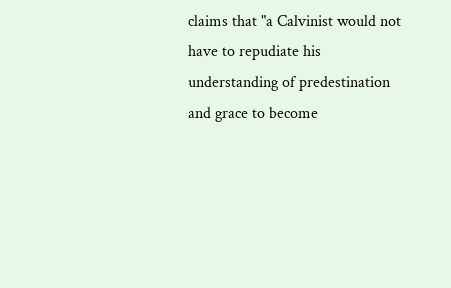claims that "a Calvinist would not have to repudiate his understanding of predestination and grace to become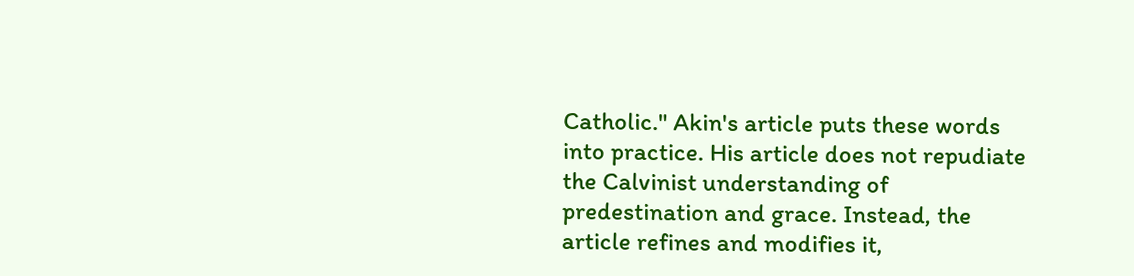Catholic." Akin's article puts these words into practice. His article does not repudiate the Calvinist understanding of predestination and grace. Instead, the article refines and modifies it,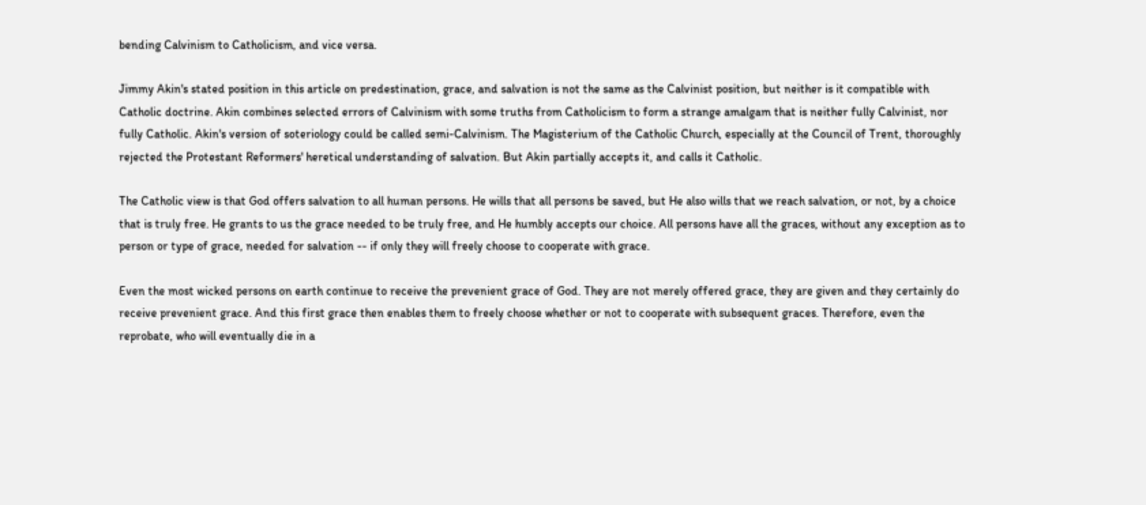bending Calvinism to Catholicism, and vice versa.

Jimmy Akin's stated position in this article on predestination, grace, and salvation is not the same as the Calvinist position, but neither is it compatible with Catholic doctrine. Akin combines selected errors of Calvinism with some truths from Catholicism to form a strange amalgam that is neither fully Calvinist, nor fully Catholic. Akin's version of soteriology could be called semi-Calvinism. The Magisterium of the Catholic Church, especially at the Council of Trent, thoroughly rejected the Protestant Reformers' heretical understanding of salvation. But Akin partially accepts it, and calls it Catholic.

The Catholic view is that God offers salvation to all human persons. He wills that all persons be saved, but He also wills that we reach salvation, or not, by a choice that is truly free. He grants to us the grace needed to be truly free, and He humbly accepts our choice. All persons have all the graces, without any exception as to person or type of grace, needed for salvation -- if only they will freely choose to cooperate with grace.

Even the most wicked persons on earth continue to receive the prevenient grace of God. They are not merely offered grace, they are given and they certainly do receive prevenient grace. And this first grace then enables them to freely choose whether or not to cooperate with subsequent graces. Therefore, even the reprobate, who will eventually die in a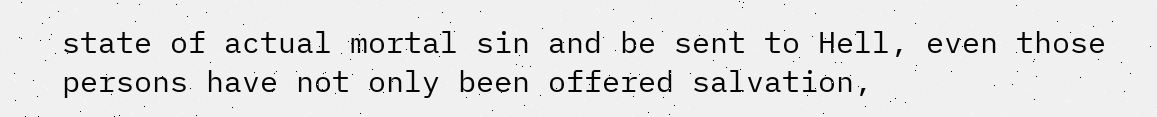state of actual mortal sin and be sent to Hell, even those persons have not only been offered salvation,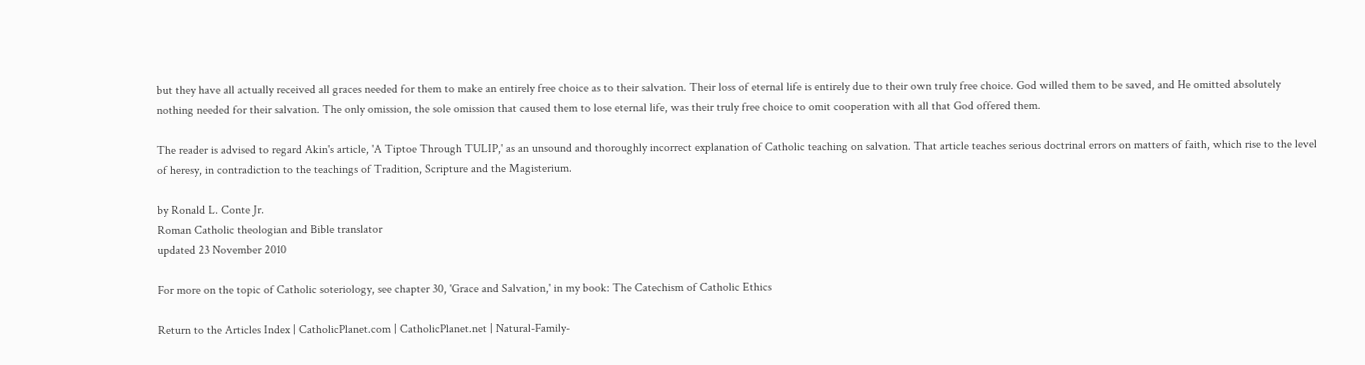but they have all actually received all graces needed for them to make an entirely free choice as to their salvation. Their loss of eternal life is entirely due to their own truly free choice. God willed them to be saved, and He omitted absolutely nothing needed for their salvation. The only omission, the sole omission that caused them to lose eternal life, was their truly free choice to omit cooperation with all that God offered them.

The reader is advised to regard Akin's article, 'A Tiptoe Through TULIP,' as an unsound and thoroughly incorrect explanation of Catholic teaching on salvation. That article teaches serious doctrinal errors on matters of faith, which rise to the level of heresy, in contradiction to the teachings of Tradition, Scripture and the Magisterium.

by Ronald L. Conte Jr.
Roman Catholic theologian and Bible translator
updated 23 November 2010

For more on the topic of Catholic soteriology, see chapter 30, 'Grace and Salvation,' in my book: The Catechism of Catholic Ethics

Return to the Articles Index | CatholicPlanet.com | CatholicPlanet.net | Natural-Family-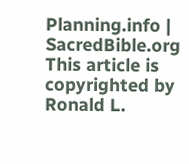Planning.info | SacredBible.org
This article is copyrighted by Ronald L.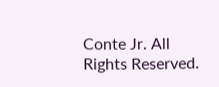Conte Jr. All Rights Reserved.